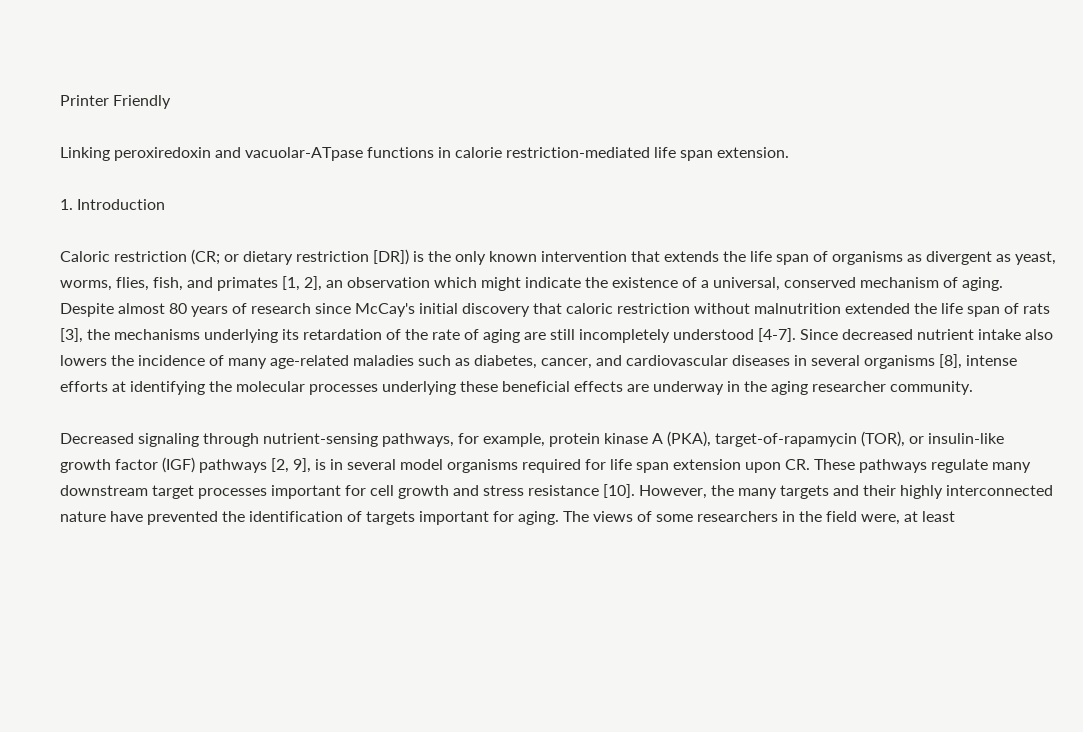Printer Friendly

Linking peroxiredoxin and vacuolar-ATpase functions in calorie restriction-mediated life span extension.

1. Introduction

Caloric restriction (CR; or dietary restriction [DR]) is the only known intervention that extends the life span of organisms as divergent as yeast, worms, flies, fish, and primates [1, 2], an observation which might indicate the existence of a universal, conserved mechanism of aging. Despite almost 80 years of research since McCay's initial discovery that caloric restriction without malnutrition extended the life span of rats [3], the mechanisms underlying its retardation of the rate of aging are still incompletely understood [4-7]. Since decreased nutrient intake also lowers the incidence of many age-related maladies such as diabetes, cancer, and cardiovascular diseases in several organisms [8], intense efforts at identifying the molecular processes underlying these beneficial effects are underway in the aging researcher community.

Decreased signaling through nutrient-sensing pathways, for example, protein kinase A (PKA), target-of-rapamycin (TOR), or insulin-like growth factor (IGF) pathways [2, 9], is in several model organisms required for life span extension upon CR. These pathways regulate many downstream target processes important for cell growth and stress resistance [10]. However, the many targets and their highly interconnected nature have prevented the identification of targets important for aging. The views of some researchers in the field were, at least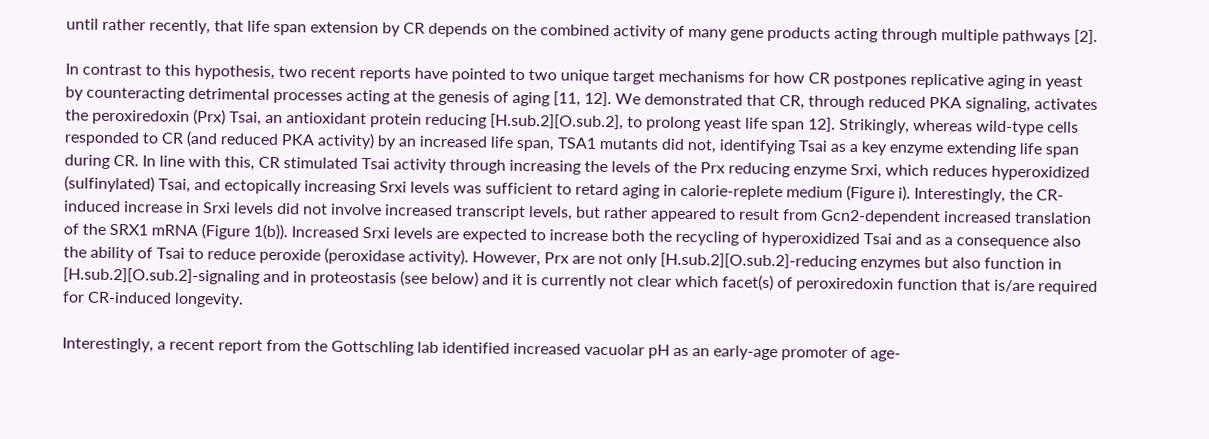until rather recently, that life span extension by CR depends on the combined activity of many gene products acting through multiple pathways [2].

In contrast to this hypothesis, two recent reports have pointed to two unique target mechanisms for how CR postpones replicative aging in yeast by counteracting detrimental processes acting at the genesis of aging [11, 12]. We demonstrated that CR, through reduced PKA signaling, activates the peroxiredoxin (Prx) Tsai, an antioxidant protein reducing [H.sub.2][O.sub.2], to prolong yeast life span 12]. Strikingly, whereas wild-type cells responded to CR (and reduced PKA activity) by an increased life span, TSA1 mutants did not, identifying Tsai as a key enzyme extending life span during CR. In line with this, CR stimulated Tsai activity through increasing the levels of the Prx reducing enzyme Srxi, which reduces hyperoxidized (sulfinylated) Tsai, and ectopically increasing Srxi levels was sufficient to retard aging in calorie-replete medium (Figure i). Interestingly, the CR-induced increase in Srxi levels did not involve increased transcript levels, but rather appeared to result from Gcn2-dependent increased translation of the SRX1 mRNA (Figure 1(b)). Increased Srxi levels are expected to increase both the recycling of hyperoxidized Tsai and as a consequence also the ability of Tsai to reduce peroxide (peroxidase activity). However, Prx are not only [H.sub.2][O.sub.2]-reducing enzymes but also function in [H.sub.2][O.sub.2]-signaling and in proteostasis (see below) and it is currently not clear which facet(s) of peroxiredoxin function that is/are required for CR-induced longevity.

Interestingly, a recent report from the Gottschling lab identified increased vacuolar pH as an early-age promoter of age-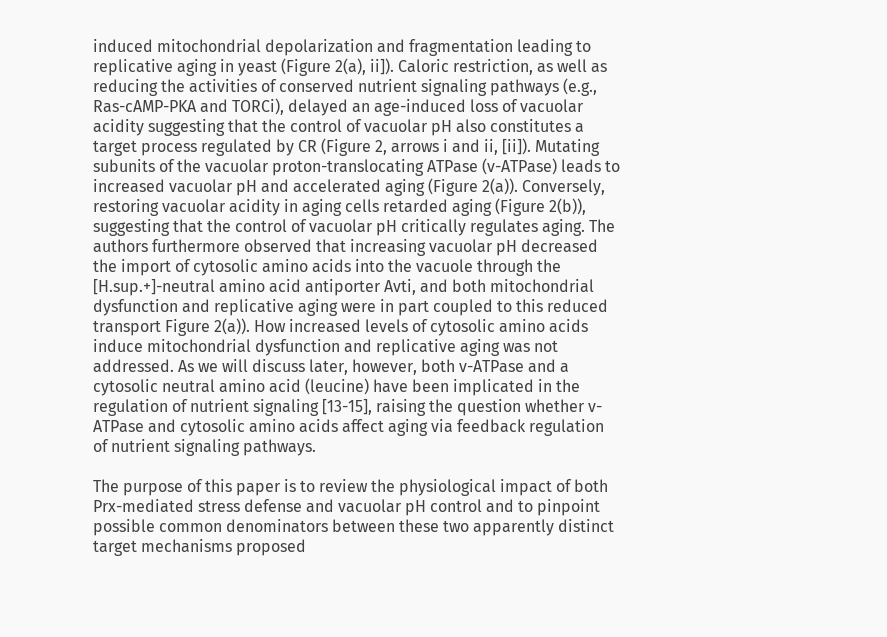induced mitochondrial depolarization and fragmentation leading to replicative aging in yeast (Figure 2(a), ii]). Caloric restriction, as well as reducing the activities of conserved nutrient signaling pathways (e.g., Ras-cAMP-PKA and TORCi), delayed an age-induced loss of vacuolar acidity suggesting that the control of vacuolar pH also constitutes a target process regulated by CR (Figure 2, arrows i and ii, [ii]). Mutating subunits of the vacuolar proton-translocating ATPase (v-ATPase) leads to increased vacuolar pH and accelerated aging (Figure 2(a)). Conversely, restoring vacuolar acidity in aging cells retarded aging (Figure 2(b)), suggesting that the control of vacuolar pH critically regulates aging. The authors furthermore observed that increasing vacuolar pH decreased the import of cytosolic amino acids into the vacuole through the [H.sup.+]-neutral amino acid antiporter Avti, and both mitochondrial dysfunction and replicative aging were in part coupled to this reduced transport Figure 2(a)). How increased levels of cytosolic amino acids induce mitochondrial dysfunction and replicative aging was not addressed. As we will discuss later, however, both v-ATPase and a cytosolic neutral amino acid (leucine) have been implicated in the regulation of nutrient signaling [13-15], raising the question whether v-ATPase and cytosolic amino acids affect aging via feedback regulation of nutrient signaling pathways.

The purpose of this paper is to review the physiological impact of both Prx-mediated stress defense and vacuolar pH control and to pinpoint possible common denominators between these two apparently distinct target mechanisms proposed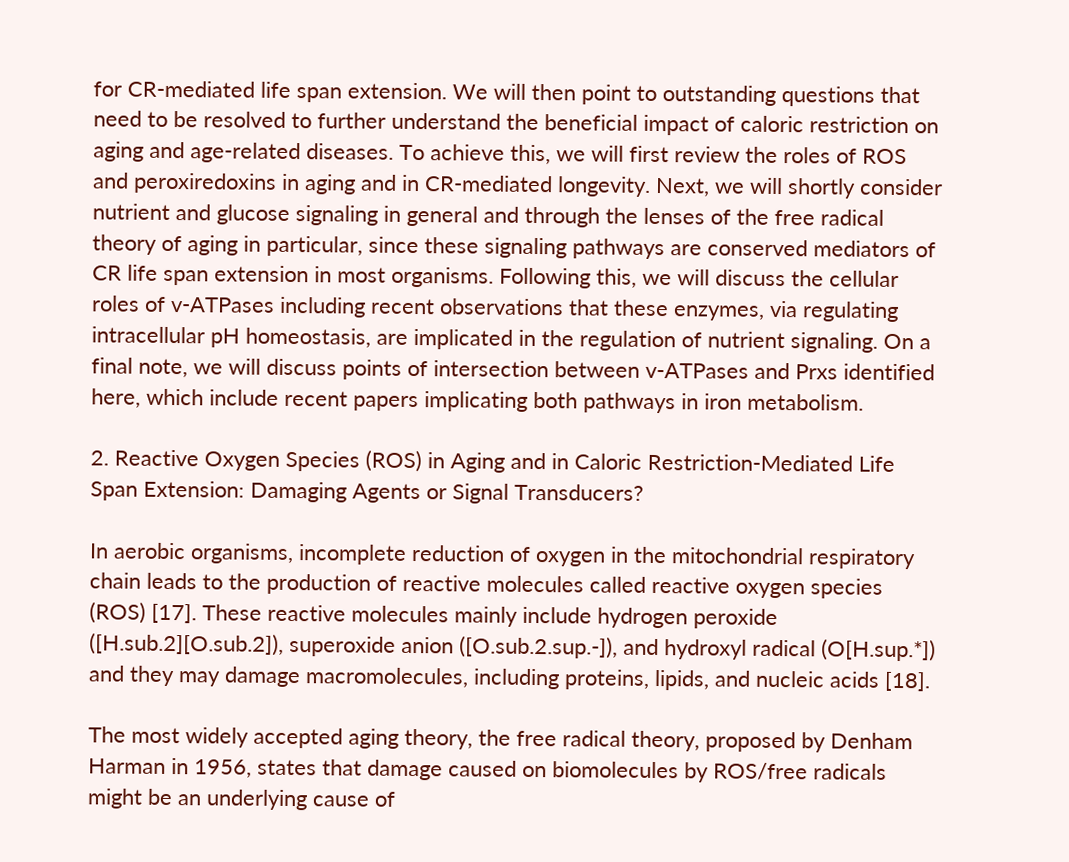for CR-mediated life span extension. We will then point to outstanding questions that need to be resolved to further understand the beneficial impact of caloric restriction on aging and age-related diseases. To achieve this, we will first review the roles of ROS and peroxiredoxins in aging and in CR-mediated longevity. Next, we will shortly consider nutrient and glucose signaling in general and through the lenses of the free radical theory of aging in particular, since these signaling pathways are conserved mediators of CR life span extension in most organisms. Following this, we will discuss the cellular roles of v-ATPases including recent observations that these enzymes, via regulating intracellular pH homeostasis, are implicated in the regulation of nutrient signaling. On a final note, we will discuss points of intersection between v-ATPases and Prxs identified here, which include recent papers implicating both pathways in iron metabolism.

2. Reactive Oxygen Species (ROS) in Aging and in Caloric Restriction-Mediated Life Span Extension: Damaging Agents or Signal Transducers?

In aerobic organisms, incomplete reduction of oxygen in the mitochondrial respiratory chain leads to the production of reactive molecules called reactive oxygen species (ROS) [17]. These reactive molecules mainly include hydrogen peroxide ([H.sub.2][O.sub.2]), superoxide anion ([O.sub.2.sup.-]), and hydroxyl radical (O[H.sup.*]) and they may damage macromolecules, including proteins, lipids, and nucleic acids [18].

The most widely accepted aging theory, the free radical theory, proposed by Denham Harman in 1956, states that damage caused on biomolecules by ROS/free radicals might be an underlying cause of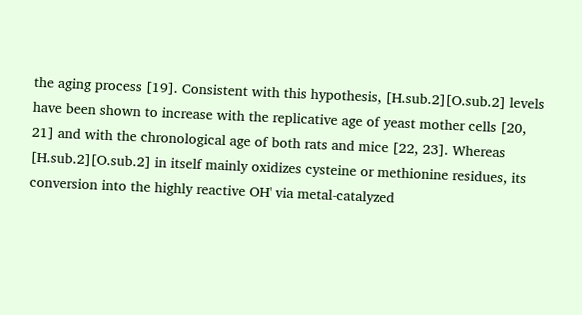the aging process [19]. Consistent with this hypothesis, [H.sub.2][O.sub.2] levels have been shown to increase with the replicative age of yeast mother cells [20, 21] and with the chronological age of both rats and mice [22, 23]. Whereas [H.sub.2][O.sub.2] in itself mainly oxidizes cysteine or methionine residues, its conversion into the highly reactive OH' via metal-catalyzed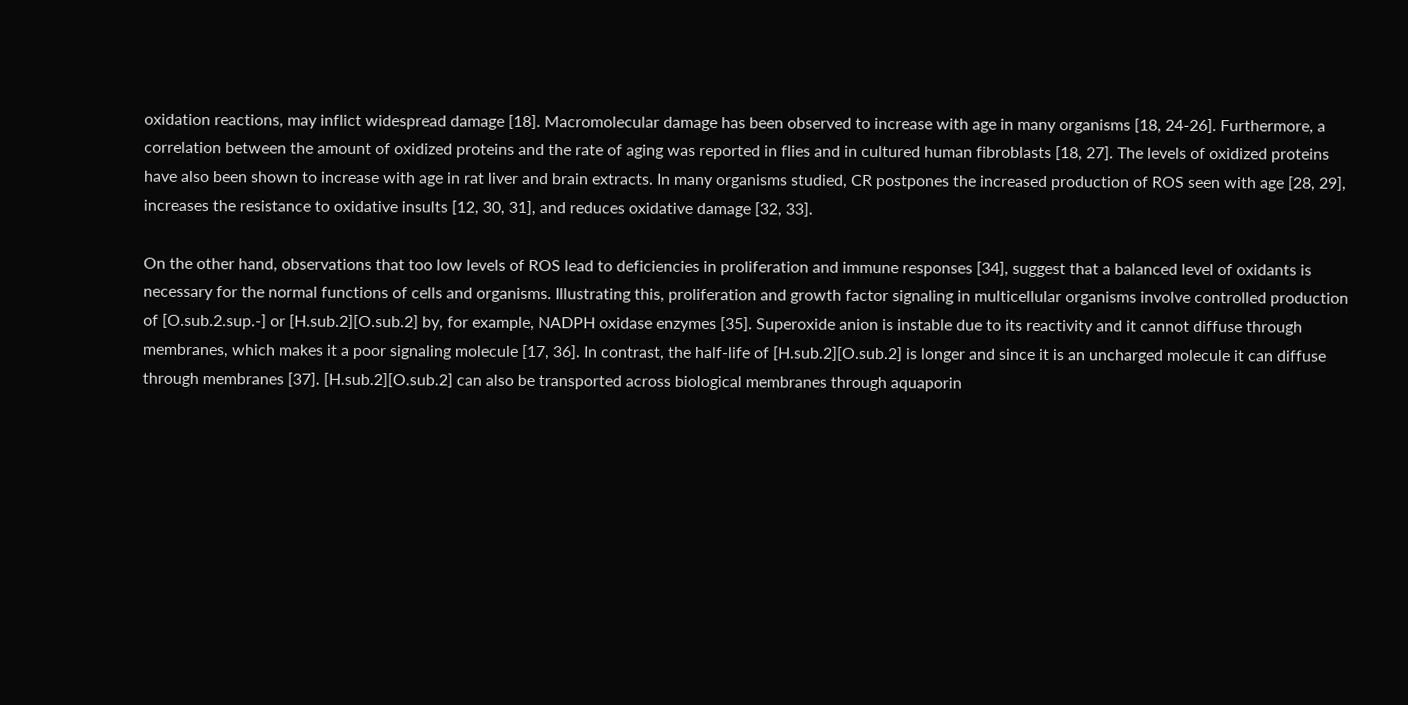oxidation reactions, may inflict widespread damage [18]. Macromolecular damage has been observed to increase with age in many organisms [18, 24-26]. Furthermore, a correlation between the amount of oxidized proteins and the rate of aging was reported in flies and in cultured human fibroblasts [18, 27]. The levels of oxidized proteins have also been shown to increase with age in rat liver and brain extracts. In many organisms studied, CR postpones the increased production of ROS seen with age [28, 29], increases the resistance to oxidative insults [12, 30, 31], and reduces oxidative damage [32, 33].

On the other hand, observations that too low levels of ROS lead to deficiencies in proliferation and immune responses [34], suggest that a balanced level of oxidants is necessary for the normal functions of cells and organisms. Illustrating this, proliferation and growth factor signaling in multicellular organisms involve controlled production of [O.sub.2.sup.-] or [H.sub.2][O.sub.2] by, for example, NADPH oxidase enzymes [35]. Superoxide anion is instable due to its reactivity and it cannot diffuse through membranes, which makes it a poor signaling molecule [17, 36]. In contrast, the half-life of [H.sub.2][O.sub.2] is longer and since it is an uncharged molecule it can diffuse through membranes [37]. [H.sub.2][O.sub.2] can also be transported across biological membranes through aquaporin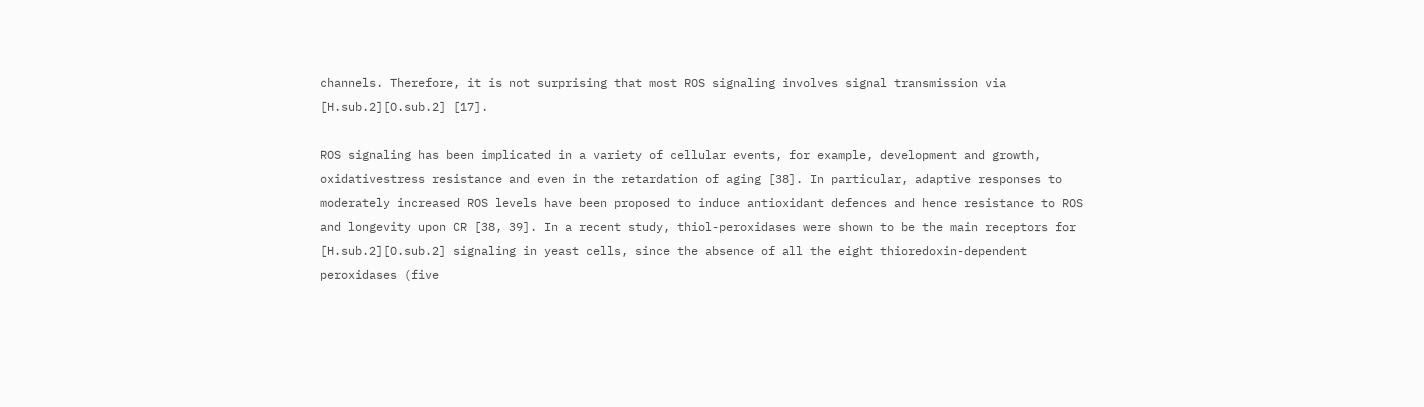channels. Therefore, it is not surprising that most ROS signaling involves signal transmission via [H.sub.2][O.sub.2] [17].

ROS signaling has been implicated in a variety of cellular events, for example, development and growth, oxidativestress resistance and even in the retardation of aging [38]. In particular, adaptive responses to moderately increased ROS levels have been proposed to induce antioxidant defences and hence resistance to ROS and longevity upon CR [38, 39]. In a recent study, thiol-peroxidases were shown to be the main receptors for [H.sub.2][O.sub.2] signaling in yeast cells, since the absence of all the eight thioredoxin-dependent peroxidases (five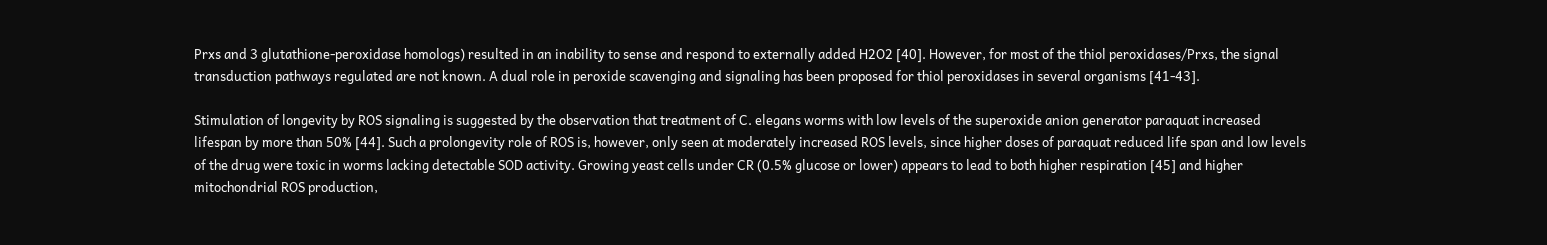Prxs and 3 glutathione-peroxidase homologs) resulted in an inability to sense and respond to externally added H2O2 [40]. However, for most of the thiol peroxidases/Prxs, the signal transduction pathways regulated are not known. A dual role in peroxide scavenging and signaling has been proposed for thiol peroxidases in several organisms [41-43].

Stimulation of longevity by ROS signaling is suggested by the observation that treatment of C. elegans worms with low levels of the superoxide anion generator paraquat increased lifespan by more than 50% [44]. Such a prolongevity role of ROS is, however, only seen at moderately increased ROS levels, since higher doses of paraquat reduced life span and low levels of the drug were toxic in worms lacking detectable SOD activity. Growing yeast cells under CR (0.5% glucose or lower) appears to lead to both higher respiration [45] and higher mitochondrial ROS production,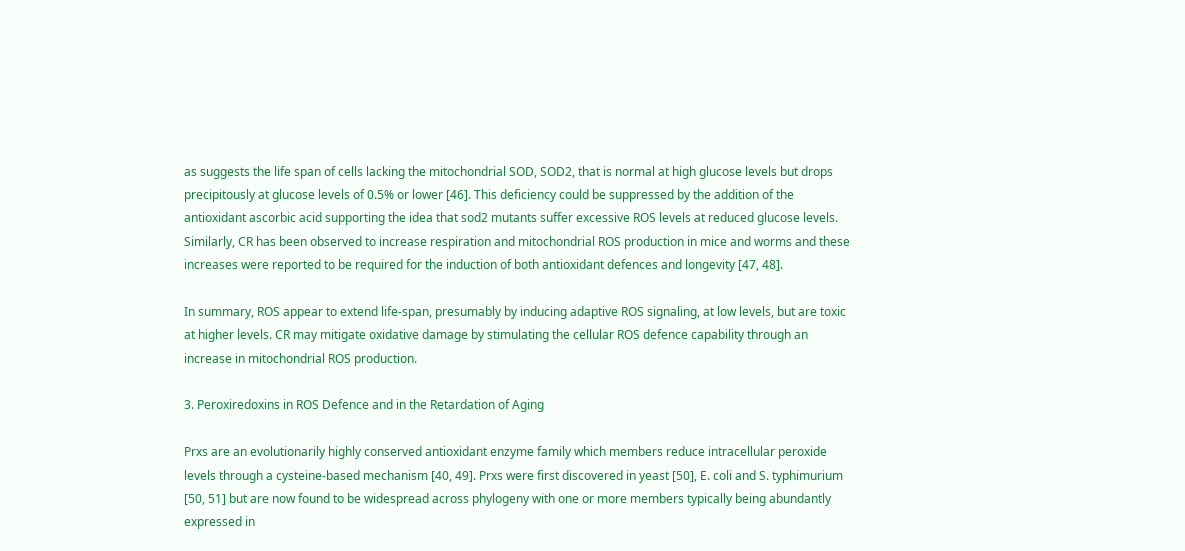as suggests the life span of cells lacking the mitochondrial SOD, SOD2, that is normal at high glucose levels but drops precipitously at glucose levels of 0.5% or lower [46]. This deficiency could be suppressed by the addition of the antioxidant ascorbic acid supporting the idea that sod2 mutants suffer excessive ROS levels at reduced glucose levels. Similarly, CR has been observed to increase respiration and mitochondrial ROS production in mice and worms and these increases were reported to be required for the induction of both antioxidant defences and longevity [47, 48].

In summary, ROS appear to extend life-span, presumably by inducing adaptive ROS signaling, at low levels, but are toxic at higher levels. CR may mitigate oxidative damage by stimulating the cellular ROS defence capability through an increase in mitochondrial ROS production.

3. Peroxiredoxins in ROS Defence and in the Retardation of Aging

Prxs are an evolutionarily highly conserved antioxidant enzyme family which members reduce intracellular peroxide levels through a cysteine-based mechanism [40, 49]. Prxs were first discovered in yeast [50], E. coli and S. typhimurium [50, 51] but are now found to be widespread across phylogeny with one or more members typically being abundantly expressed in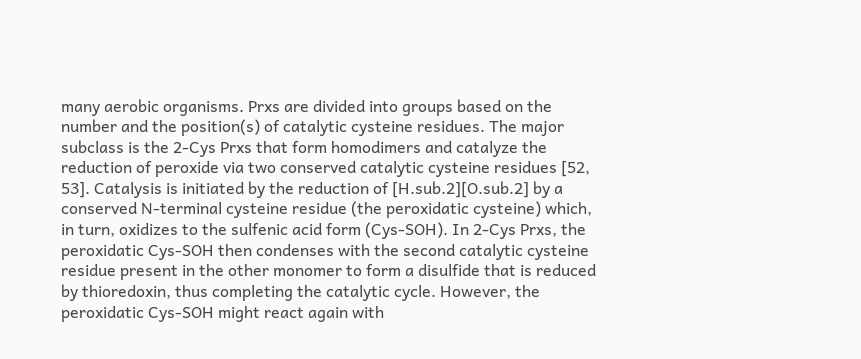many aerobic organisms. Prxs are divided into groups based on the number and the position(s) of catalytic cysteine residues. The major subclass is the 2-Cys Prxs that form homodimers and catalyze the reduction of peroxide via two conserved catalytic cysteine residues [52, 53]. Catalysis is initiated by the reduction of [H.sub.2][O.sub.2] by a conserved N-terminal cysteine residue (the peroxidatic cysteine) which, in turn, oxidizes to the sulfenic acid form (Cys-SOH). In 2-Cys Prxs, the peroxidatic Cys-SOH then condenses with the second catalytic cysteine residue present in the other monomer to form a disulfide that is reduced by thioredoxin, thus completing the catalytic cycle. However, the peroxidatic Cys-SOH might react again with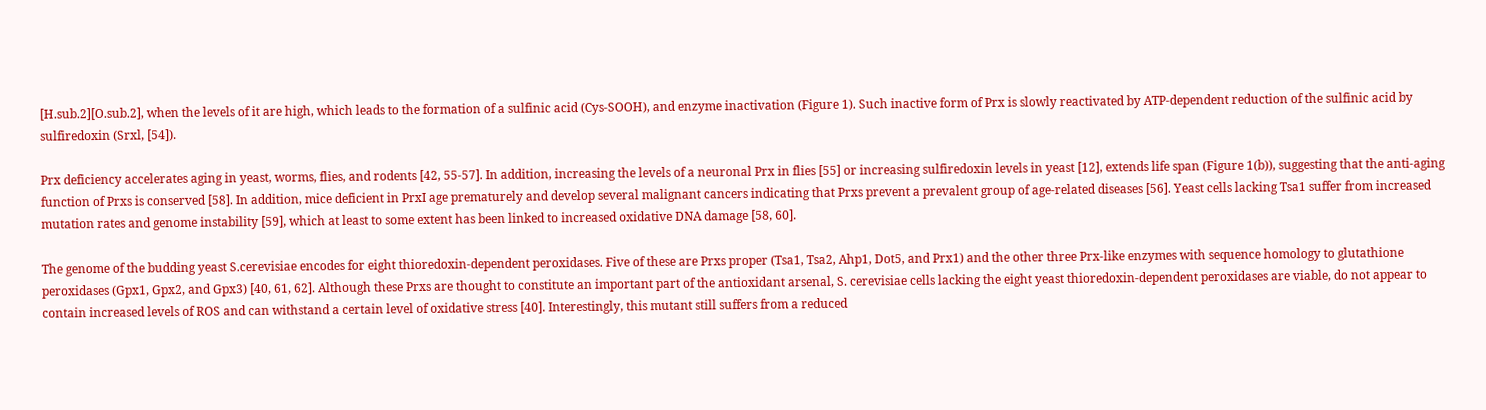[H.sub.2][O.sub.2], when the levels of it are high, which leads to the formation of a sulfinic acid (Cys-SOOH), and enzyme inactivation (Figure 1). Such inactive form of Prx is slowly reactivated by ATP-dependent reduction of the sulfinic acid by sulfiredoxin (Srxl, [54]).

Prx deficiency accelerates aging in yeast, worms, flies, and rodents [42, 55-57]. In addition, increasing the levels of a neuronal Prx in flies [55] or increasing sulfiredoxin levels in yeast [12], extends life span (Figure 1(b)), suggesting that the anti-aging function of Prxs is conserved [58]. In addition, mice deficient in PrxI age prematurely and develop several malignant cancers indicating that Prxs prevent a prevalent group of age-related diseases [56]. Yeast cells lacking Tsa1 suffer from increased mutation rates and genome instability [59], which at least to some extent has been linked to increased oxidative DNA damage [58, 60].

The genome of the budding yeast S.cerevisiae encodes for eight thioredoxin-dependent peroxidases. Five of these are Prxs proper (Tsa1, Tsa2, Ahp1, Dot5, and Prx1) and the other three Prx-like enzymes with sequence homology to glutathione peroxidases (Gpx1, Gpx2, and Gpx3) [40, 61, 62]. Although these Prxs are thought to constitute an important part of the antioxidant arsenal, S. cerevisiae cells lacking the eight yeast thioredoxin-dependent peroxidases are viable, do not appear to contain increased levels of ROS and can withstand a certain level of oxidative stress [40]. Interestingly, this mutant still suffers from a reduced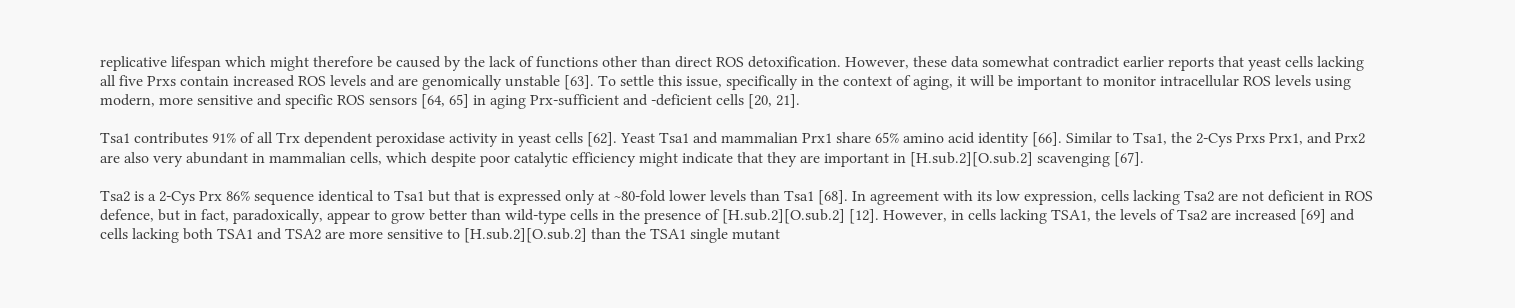replicative lifespan which might therefore be caused by the lack of functions other than direct ROS detoxification. However, these data somewhat contradict earlier reports that yeast cells lacking all five Prxs contain increased ROS levels and are genomically unstable [63]. To settle this issue, specifically in the context of aging, it will be important to monitor intracellular ROS levels using modern, more sensitive and specific ROS sensors [64, 65] in aging Prx-sufficient and -deficient cells [20, 21].

Tsa1 contributes 91% of all Trx dependent peroxidase activity in yeast cells [62]. Yeast Tsa1 and mammalian Prx1 share 65% amino acid identity [66]. Similar to Tsa1, the 2-Cys Prxs Prx1, and Prx2 are also very abundant in mammalian cells, which despite poor catalytic efficiency might indicate that they are important in [H.sub.2][O.sub.2] scavenging [67].

Tsa2 is a 2-Cys Prx 86% sequence identical to Tsa1 but that is expressed only at ~80-fold lower levels than Tsa1 [68]. In agreement with its low expression, cells lacking Tsa2 are not deficient in ROS defence, but in fact, paradoxically, appear to grow better than wild-type cells in the presence of [H.sub.2][O.sub.2] [12]. However, in cells lacking TSA1, the levels of Tsa2 are increased [69] and cells lacking both TSA1 and TSA2 are more sensitive to [H.sub.2][O.sub.2] than the TSA1 single mutant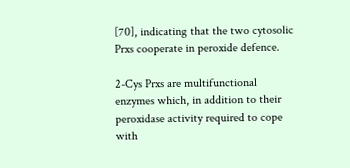[70], indicating that the two cytosolic Prxs cooperate in peroxide defence.

2-Cys Prxs are multifunctional enzymes which, in addition to their peroxidase activity required to cope with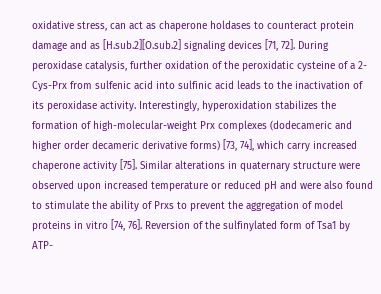oxidative stress, can act as chaperone holdases to counteract protein damage and as [H.sub.2][O.sub.2] signaling devices [71, 72]. During peroxidase catalysis, further oxidation of the peroxidatic cysteine of a 2-Cys-Prx from sulfenic acid into sulfinic acid leads to the inactivation of its peroxidase activity. Interestingly, hyperoxidation stabilizes the formation of high-molecular-weight Prx complexes (dodecameric and higher order decameric derivative forms) [73, 74], which carry increased chaperone activity [75]. Similar alterations in quaternary structure were observed upon increased temperature or reduced pH and were also found to stimulate the ability of Prxs to prevent the aggregation of model proteins in vitro [74, 76]. Reversion of the sulfinylated form of Tsa1 by ATP-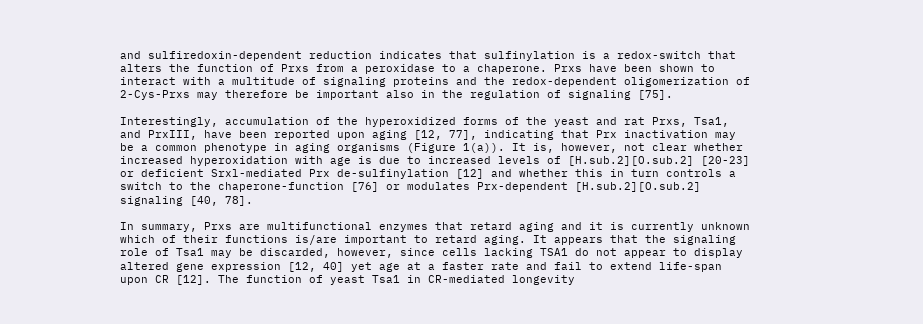and sulfiredoxin-dependent reduction indicates that sulfinylation is a redox-switch that alters the function of Prxs from a peroxidase to a chaperone. Prxs have been shown to interact with a multitude of signaling proteins and the redox-dependent oligomerization of 2-Cys-Prxs may therefore be important also in the regulation of signaling [75].

Interestingly, accumulation of the hyperoxidized forms of the yeast and rat Prxs, Tsa1, and PrxIII, have been reported upon aging [12, 77], indicating that Prx inactivation may be a common phenotype in aging organisms (Figure 1(a)). It is, however, not clear whether increased hyperoxidation with age is due to increased levels of [H.sub.2][O.sub.2] [20-23] or deficient Srxl-mediated Prx de-sulfinylation [12] and whether this in turn controls a switch to the chaperone-function [76] or modulates Prx-dependent [H.sub.2][O.sub.2] signaling [40, 78].

In summary, Prxs are multifunctional enzymes that retard aging and it is currently unknown which of their functions is/are important to retard aging. It appears that the signaling role of Tsa1 may be discarded, however, since cells lacking TSA1 do not appear to display altered gene expression [12, 40] yet age at a faster rate and fail to extend life-span upon CR [12]. The function of yeast Tsa1 in CR-mediated longevity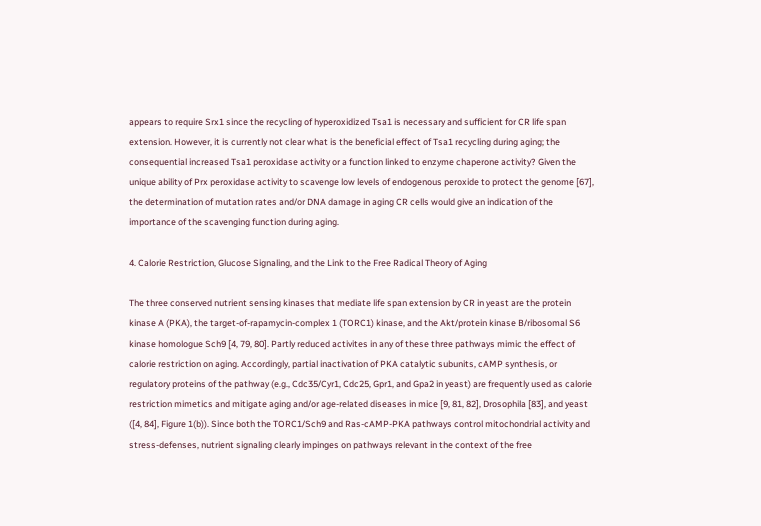appears to require Srx1 since the recycling of hyperoxidized Tsa1 is necessary and sufficient for CR life span extension. However, it is currently not clear what is the beneficial effect of Tsa1 recycling during aging; the consequential increased Tsa1 peroxidase activity or a function linked to enzyme chaperone activity? Given the unique ability of Prx peroxidase activity to scavenge low levels of endogenous peroxide to protect the genome [67], the determination of mutation rates and/or DNA damage in aging CR cells would give an indication of the importance of the scavenging function during aging.

4. Calorie Restriction, Glucose Signaling, and the Link to the Free Radical Theory of Aging

The three conserved nutrient sensing kinases that mediate life span extension by CR in yeast are the protein kinase A (PKA), the target-of-rapamycin-complex 1 (TORC1) kinase, and the Akt/protein kinase B/ribosomal S6 kinase homologue Sch9 [4, 79, 80]. Partly reduced activites in any of these three pathways mimic the effect of calorie restriction on aging. Accordingly, partial inactivation of PKA catalytic subunits, cAMP synthesis, or regulatory proteins of the pathway (e.g., Cdc35/Cyr1, Cdc25, Gpr1, and Gpa2 in yeast) are frequently used as calorie restriction mimetics and mitigate aging and/or age-related diseases in mice [9, 81, 82], Drosophila [83], and yeast ([4, 84], Figure 1(b)). Since both the TORC1/Sch9 and Ras-cAMP-PKA pathways control mitochondrial activity and stress-defenses, nutrient signaling clearly impinges on pathways relevant in the context of the free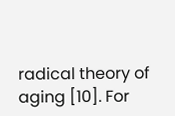radical theory of aging [10]. For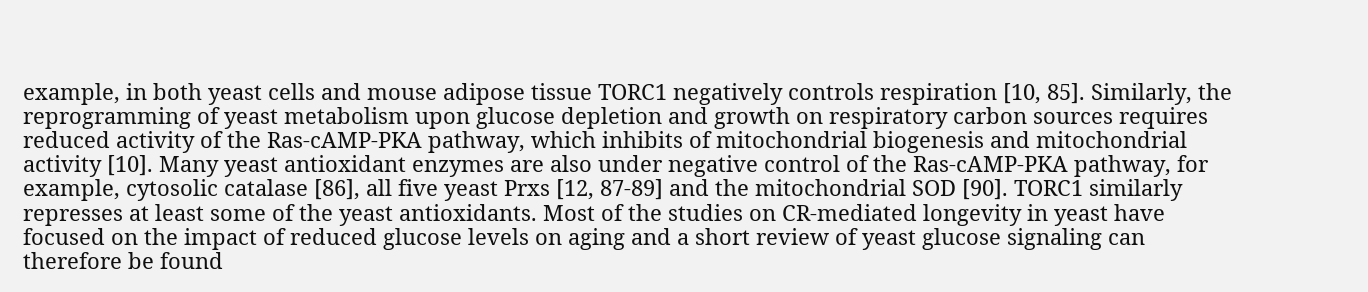example, in both yeast cells and mouse adipose tissue TORC1 negatively controls respiration [10, 85]. Similarly, the reprogramming of yeast metabolism upon glucose depletion and growth on respiratory carbon sources requires reduced activity of the Ras-cAMP-PKA pathway, which inhibits of mitochondrial biogenesis and mitochondrial activity [10]. Many yeast antioxidant enzymes are also under negative control of the Ras-cAMP-PKA pathway, for example, cytosolic catalase [86], all five yeast Prxs [12, 87-89] and the mitochondrial SOD [90]. TORC1 similarly represses at least some of the yeast antioxidants. Most of the studies on CR-mediated longevity in yeast have focused on the impact of reduced glucose levels on aging and a short review of yeast glucose signaling can therefore be found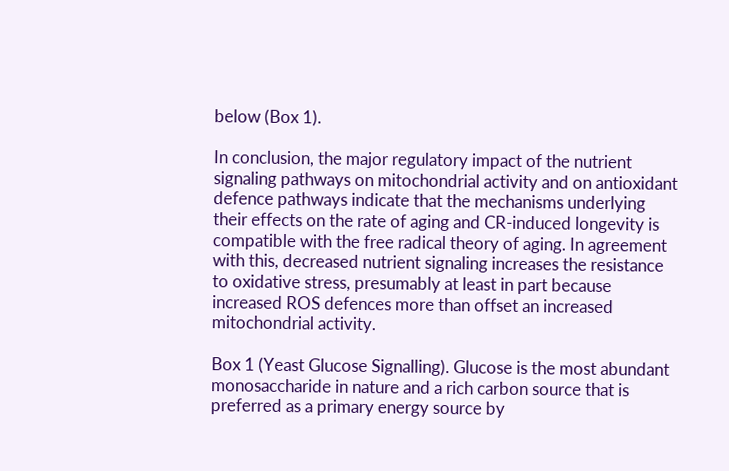below (Box 1).

In conclusion, the major regulatory impact of the nutrient signaling pathways on mitochondrial activity and on antioxidant defence pathways indicate that the mechanisms underlying their effects on the rate of aging and CR-induced longevity is compatible with the free radical theory of aging. In agreement with this, decreased nutrient signaling increases the resistance to oxidative stress, presumably at least in part because increased ROS defences more than offset an increased mitochondrial activity.

Box 1 (Yeast Glucose Signalling). Glucose is the most abundant monosaccharide in nature and a rich carbon source that is preferred as a primary energy source by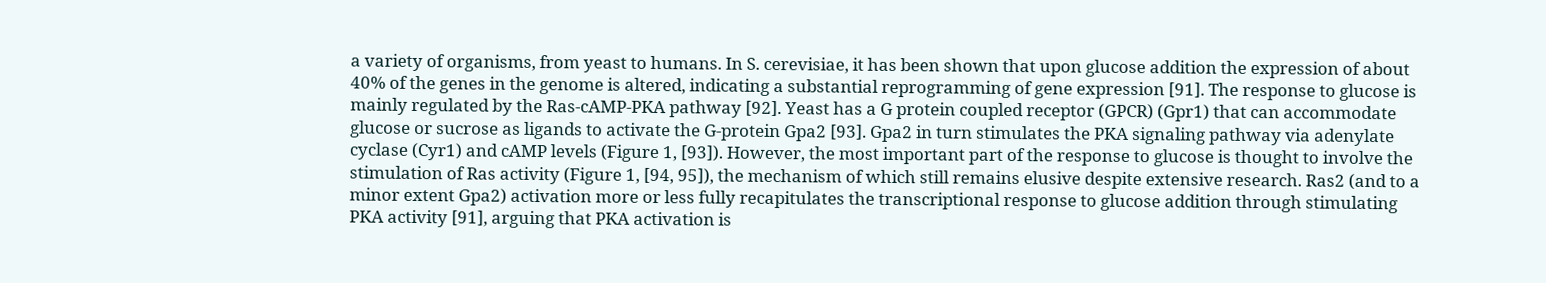a variety of organisms, from yeast to humans. In S. cerevisiae, it has been shown that upon glucose addition the expression of about 40% of the genes in the genome is altered, indicating a substantial reprogramming of gene expression [91]. The response to glucose is mainly regulated by the Ras-cAMP-PKA pathway [92]. Yeast has a G protein coupled receptor (GPCR) (Gpr1) that can accommodate glucose or sucrose as ligands to activate the G-protein Gpa2 [93]. Gpa2 in turn stimulates the PKA signaling pathway via adenylate cyclase (Cyr1) and cAMP levels (Figure 1, [93]). However, the most important part of the response to glucose is thought to involve the stimulation of Ras activity (Figure 1, [94, 95]), the mechanism of which still remains elusive despite extensive research. Ras2 (and to a minor extent Gpa2) activation more or less fully recapitulates the transcriptional response to glucose addition through stimulating PKA activity [91], arguing that PKA activation is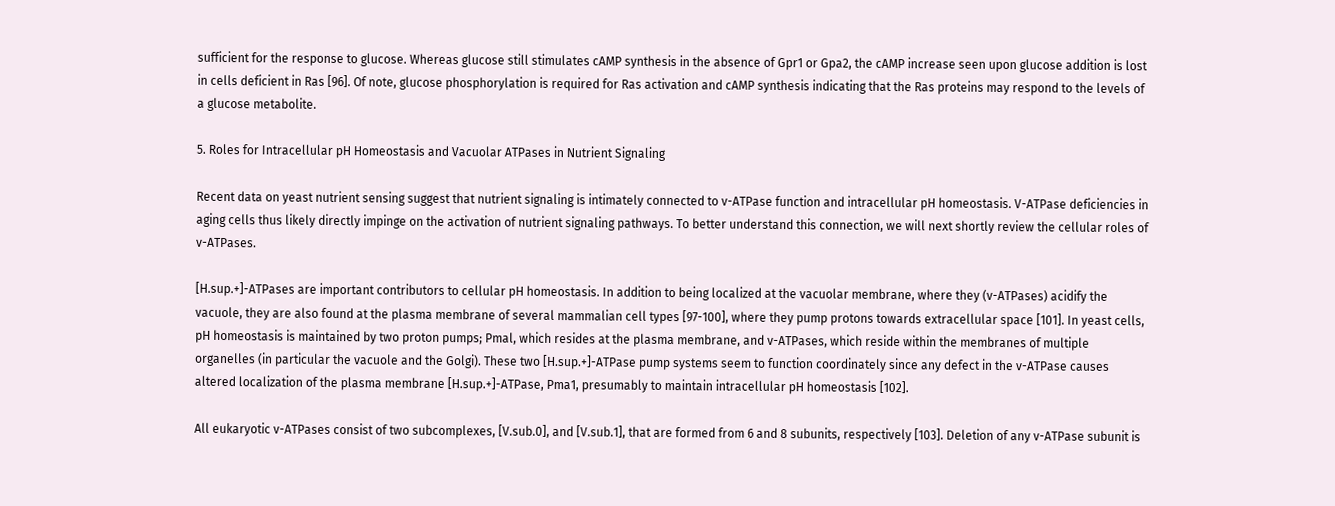sufficient for the response to glucose. Whereas glucose still stimulates cAMP synthesis in the absence of Gpr1 or Gpa2, the cAMP increase seen upon glucose addition is lost in cells deficient in Ras [96]. Of note, glucose phosphorylation is required for Ras activation and cAMP synthesis indicating that the Ras proteins may respond to the levels of a glucose metabolite.

5. Roles for Intracellular pH Homeostasis and Vacuolar ATPases in Nutrient Signaling

Recent data on yeast nutrient sensing suggest that nutrient signaling is intimately connected to v-ATPase function and intracellular pH homeostasis. V-ATPase deficiencies in aging cells thus likely directly impinge on the activation of nutrient signaling pathways. To better understand this connection, we will next shortly review the cellular roles of v-ATPases.

[H.sup.+]-ATPases are important contributors to cellular pH homeostasis. In addition to being localized at the vacuolar membrane, where they (v-ATPases) acidify the vacuole, they are also found at the plasma membrane of several mammalian cell types [97-100], where they pump protons towards extracellular space [101]. In yeast cells, pH homeostasis is maintained by two proton pumps; Pmal, which resides at the plasma membrane, and v-ATPases, which reside within the membranes of multiple organelles (in particular the vacuole and the Golgi). These two [H.sup.+]-ATPase pump systems seem to function coordinately since any defect in the v-ATPase causes altered localization of the plasma membrane [H.sup.+]-ATPase, Pma1, presumably to maintain intracellular pH homeostasis [102].

All eukaryotic v-ATPases consist of two subcomplexes, [V.sub.0], and [V.sub.1], that are formed from 6 and 8 subunits, respectively [103]. Deletion of any v-ATPase subunit is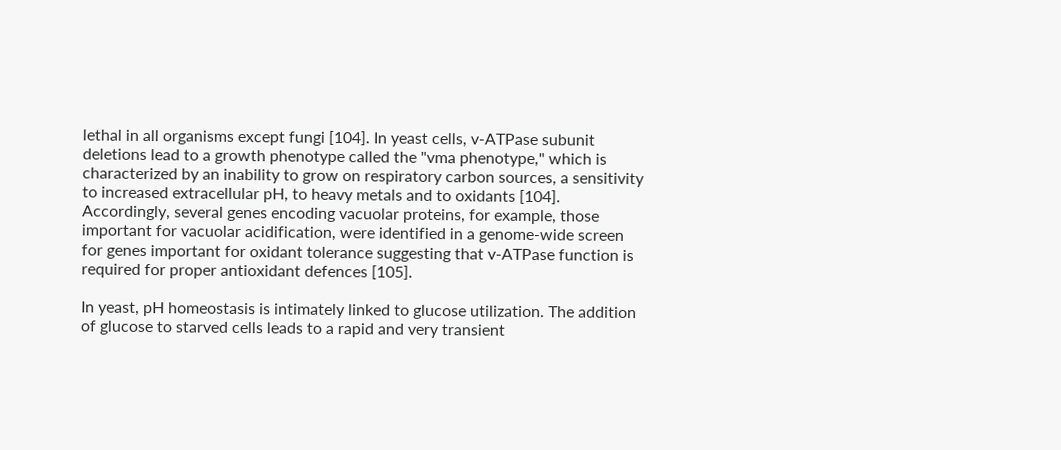lethal in all organisms except fungi [104]. In yeast cells, v-ATPase subunit deletions lead to a growth phenotype called the "vma phenotype," which is characterized by an inability to grow on respiratory carbon sources, a sensitivity to increased extracellular pH, to heavy metals and to oxidants [104]. Accordingly, several genes encoding vacuolar proteins, for example, those important for vacuolar acidification, were identified in a genome-wide screen for genes important for oxidant tolerance suggesting that v-ATPase function is required for proper antioxidant defences [105].

In yeast, pH homeostasis is intimately linked to glucose utilization. The addition of glucose to starved cells leads to a rapid and very transient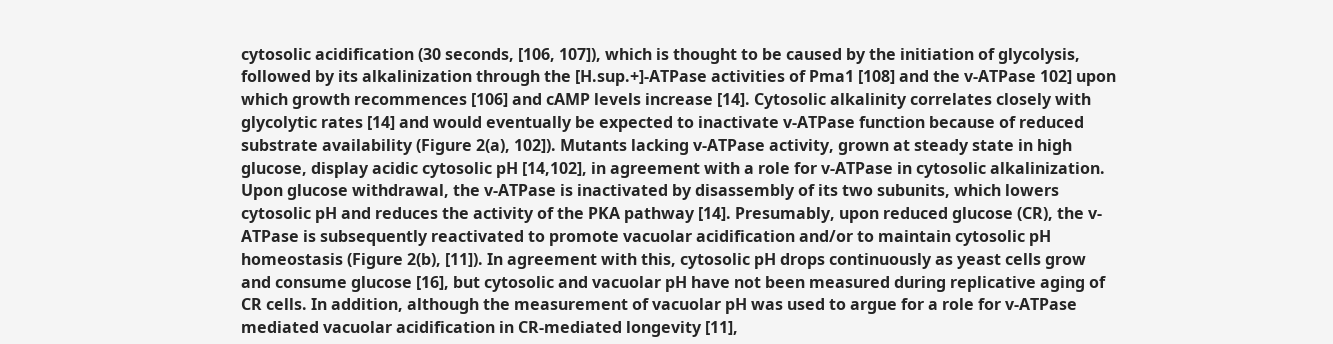cytosolic acidification (30 seconds, [106, 107]), which is thought to be caused by the initiation of glycolysis, followed by its alkalinization through the [H.sup.+]-ATPase activities of Pma1 [108] and the v-ATPase 102] upon which growth recommences [106] and cAMP levels increase [14]. Cytosolic alkalinity correlates closely with glycolytic rates [14] and would eventually be expected to inactivate v-ATPase function because of reduced substrate availability (Figure 2(a), 102]). Mutants lacking v-ATPase activity, grown at steady state in high glucose, display acidic cytosolic pH [14,102], in agreement with a role for v-ATPase in cytosolic alkalinization. Upon glucose withdrawal, the v-ATPase is inactivated by disassembly of its two subunits, which lowers cytosolic pH and reduces the activity of the PKA pathway [14]. Presumably, upon reduced glucose (CR), the v-ATPase is subsequently reactivated to promote vacuolar acidification and/or to maintain cytosolic pH homeostasis (Figure 2(b), [11]). In agreement with this, cytosolic pH drops continuously as yeast cells grow and consume glucose [16], but cytosolic and vacuolar pH have not been measured during replicative aging of CR cells. In addition, although the measurement of vacuolar pH was used to argue for a role for v-ATPase mediated vacuolar acidification in CR-mediated longevity [11],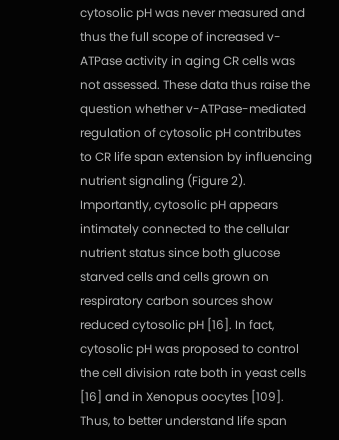cytosolic pH was never measured and thus the full scope of increased v-ATPase activity in aging CR cells was not assessed. These data thus raise the question whether v-ATPase-mediated regulation of cytosolic pH contributes to CR life span extension by influencing nutrient signaling (Figure 2). Importantly, cytosolic pH appears intimately connected to the cellular nutrient status since both glucose starved cells and cells grown on respiratory carbon sources show reduced cytosolic pH [16]. In fact, cytosolic pH was proposed to control the cell division rate both in yeast cells [16] and in Xenopus oocytes [109]. Thus, to better understand life span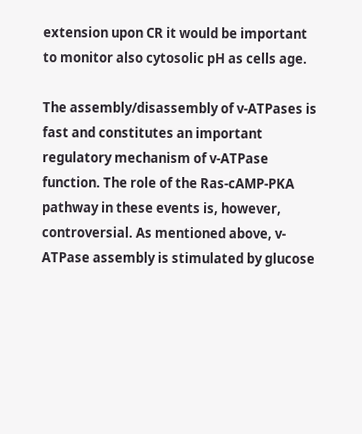extension upon CR it would be important to monitor also cytosolic pH as cells age.

The assembly/disassembly of v-ATPases is fast and constitutes an important regulatory mechanism of v-ATPase function. The role of the Ras-cAMP-PKA pathway in these events is, however, controversial. As mentioned above, v-ATPase assembly is stimulated by glucose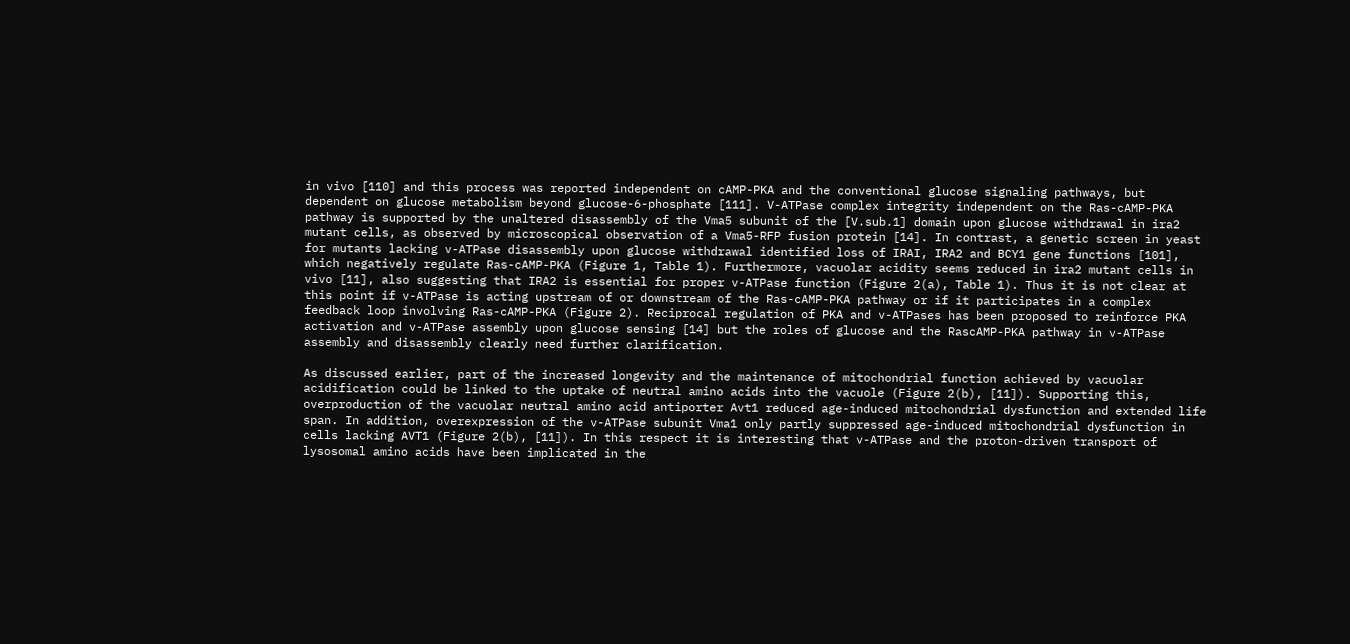in vivo [110] and this process was reported independent on cAMP-PKA and the conventional glucose signaling pathways, but dependent on glucose metabolism beyond glucose-6-phosphate [111]. V-ATPase complex integrity independent on the Ras-cAMP-PKA pathway is supported by the unaltered disassembly of the Vma5 subunit of the [V.sub.1] domain upon glucose withdrawal in ira2 mutant cells, as observed by microscopical observation of a Vma5-RFP fusion protein [14]. In contrast, a genetic screen in yeast for mutants lacking v-ATPase disassembly upon glucose withdrawal identified loss of IRAI, IRA2 and BCY1 gene functions [101], which negatively regulate Ras-cAMP-PKA (Figure 1, Table 1). Furthermore, vacuolar acidity seems reduced in ira2 mutant cells in vivo [11], also suggesting that IRA2 is essential for proper v-ATPase function (Figure 2(a), Table 1). Thus it is not clear at this point if v-ATPase is acting upstream of or downstream of the Ras-cAMP-PKA pathway or if it participates in a complex feedback loop involving Ras-cAMP-PKA (Figure 2). Reciprocal regulation of PKA and v-ATPases has been proposed to reinforce PKA activation and v-ATPase assembly upon glucose sensing [14] but the roles of glucose and the RascAMP-PKA pathway in v-ATPase assembly and disassembly clearly need further clarification.

As discussed earlier, part of the increased longevity and the maintenance of mitochondrial function achieved by vacuolar acidification could be linked to the uptake of neutral amino acids into the vacuole (Figure 2(b), [11]). Supporting this, overproduction of the vacuolar neutral amino acid antiporter Avt1 reduced age-induced mitochondrial dysfunction and extended life span. In addition, overexpression of the v-ATPase subunit Vma1 only partly suppressed age-induced mitochondrial dysfunction in cells lacking AVT1 (Figure 2(b), [11]). In this respect it is interesting that v-ATPase and the proton-driven transport of lysosomal amino acids have been implicated in the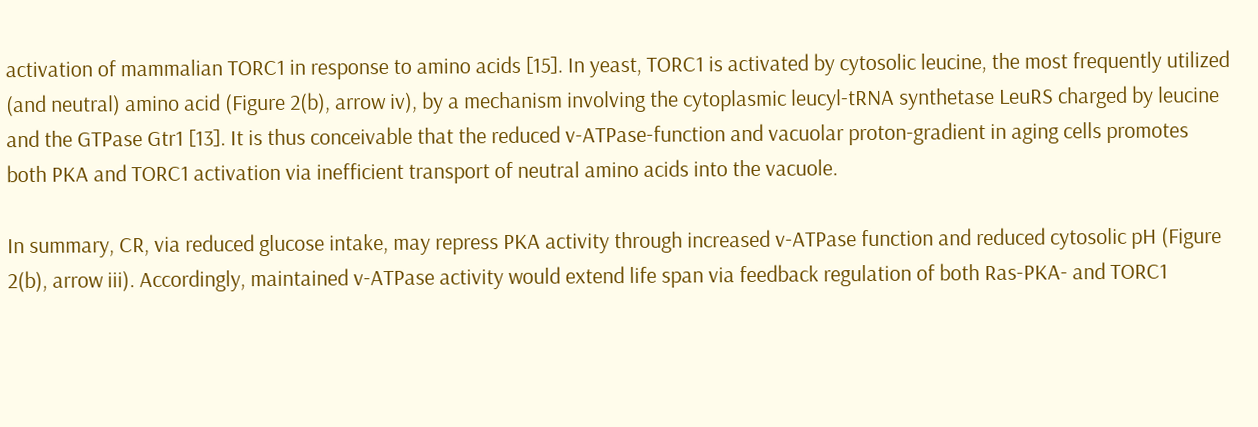activation of mammalian TORC1 in response to amino acids [15]. In yeast, TORC1 is activated by cytosolic leucine, the most frequently utilized (and neutral) amino acid (Figure 2(b), arrow iv), by a mechanism involving the cytoplasmic leucyl-tRNA synthetase LeuRS charged by leucine and the GTPase Gtr1 [13]. It is thus conceivable that the reduced v-ATPase-function and vacuolar proton-gradient in aging cells promotes both PKA and TORC1 activation via inefficient transport of neutral amino acids into the vacuole.

In summary, CR, via reduced glucose intake, may repress PKA activity through increased v-ATPase function and reduced cytosolic pH (Figure 2(b), arrow iii). Accordingly, maintained v-ATPase activity would extend life span via feedback regulation of both Ras-PKA- and TORC1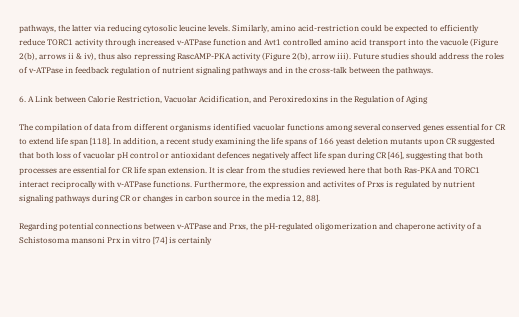pathways, the latter via reducing cytosolic leucine levels. Similarly, amino acid-restriction could be expected to efficiently reduce TORC1 activity through increased v-ATPase function and Avt1 controlled amino acid transport into the vacuole (Figure 2(b), arrows ii & iv), thus also repressing RascAMP-PKA activity (Figure 2(b), arrow iii). Future studies should address the roles of v-ATPase in feedback regulation of nutrient signaling pathways and in the cross-talk between the pathways.

6. A Link between Calorie Restriction, Vacuolar Acidification, and Peroxiredoxins in the Regulation of Aging

The compilation of data from different organisms identified vacuolar functions among several conserved genes essential for CR to extend life span [118]. In addition, a recent study examining the life spans of 166 yeast deletion mutants upon CR suggested that both loss of vacuolar pH control or antioxidant defences negatively affect life span during CR [46], suggesting that both processes are essential for CR life span extension. It is clear from the studies reviewed here that both Ras-PKA and TORC1 interact reciprocally with v-ATPase functions. Furthermore, the expression and activites of Prxs is regulated by nutrient signaling pathways during CR or changes in carbon source in the media 12, 88].

Regarding potential connections between v-ATPase and Prxs, the pH-regulated oligomerization and chaperone activity of a Schistosoma mansoni Prx in vitro [74] is certainly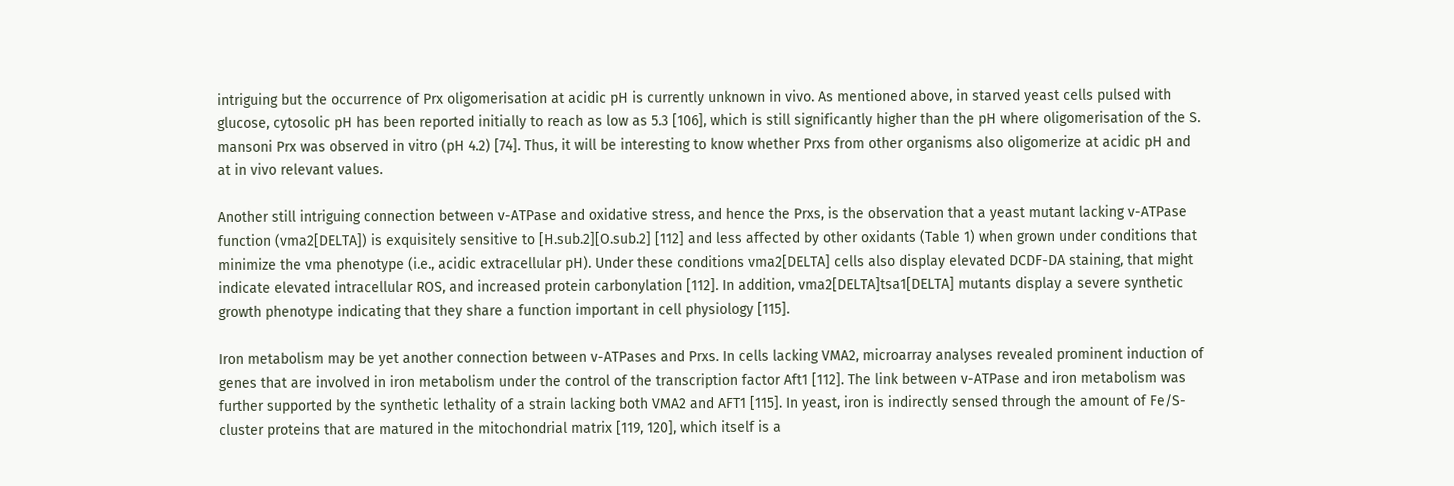intriguing but the occurrence of Prx oligomerisation at acidic pH is currently unknown in vivo. As mentioned above, in starved yeast cells pulsed with glucose, cytosolic pH has been reported initially to reach as low as 5.3 [106], which is still significantly higher than the pH where oligomerisation of the S. mansoni Prx was observed in vitro (pH 4.2) [74]. Thus, it will be interesting to know whether Prxs from other organisms also oligomerize at acidic pH and at in vivo relevant values.

Another still intriguing connection between v-ATPase and oxidative stress, and hence the Prxs, is the observation that a yeast mutant lacking v-ATPase function (vma2[DELTA]) is exquisitely sensitive to [H.sub.2][O.sub.2] [112] and less affected by other oxidants (Table 1) when grown under conditions that minimize the vma phenotype (i.e., acidic extracellular pH). Under these conditions vma2[DELTA] cells also display elevated DCDF-DA staining, that might indicate elevated intracellular ROS, and increased protein carbonylation [112]. In addition, vma2[DELTA]tsa1[DELTA] mutants display a severe synthetic growth phenotype indicating that they share a function important in cell physiology [115].

Iron metabolism may be yet another connection between v-ATPases and Prxs. In cells lacking VMA2, microarray analyses revealed prominent induction of genes that are involved in iron metabolism under the control of the transcription factor Aft1 [112]. The link between v-ATPase and iron metabolism was further supported by the synthetic lethality of a strain lacking both VMA2 and AFT1 [115]. In yeast, iron is indirectly sensed through the amount of Fe/S-cluster proteins that are matured in the mitochondrial matrix [119, 120], which itself is a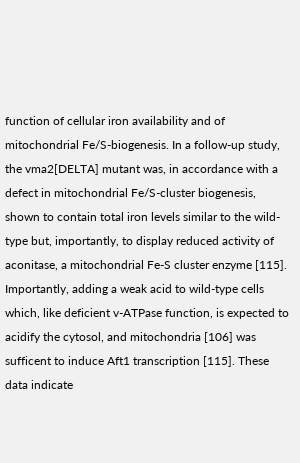function of cellular iron availability and of mitochondrial Fe/S-biogenesis. In a follow-up study, the vma2[DELTA] mutant was, in accordance with a defect in mitochondrial Fe/S-cluster biogenesis, shown to contain total iron levels similar to the wild-type but, importantly, to display reduced activity of aconitase, a mitochondrial Fe-S cluster enzyme [115]. Importantly, adding a weak acid to wild-type cells which, like deficient v-ATPase function, is expected to acidify the cytosol, and mitochondria [106] was sufficent to induce Aft1 transcription [115]. These data indicate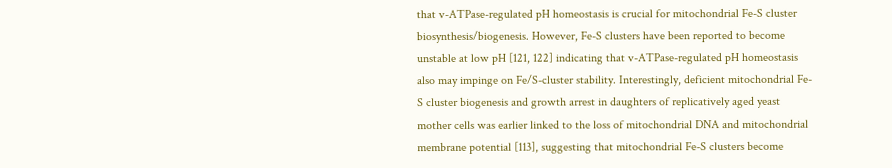that v-ATPase-regulated pH homeostasis is crucial for mitochondrial Fe-S cluster biosynthesis/biogenesis. However, Fe-S clusters have been reported to become unstable at low pH [121, 122] indicating that v-ATPase-regulated pH homeostasis also may impinge on Fe/S-cluster stability. Interestingly, deficient mitochondrial Fe-S cluster biogenesis and growth arrest in daughters of replicatively aged yeast mother cells was earlier linked to the loss of mitochondrial DNA and mitochondrial membrane potential [113], suggesting that mitochondrial Fe-S clusters become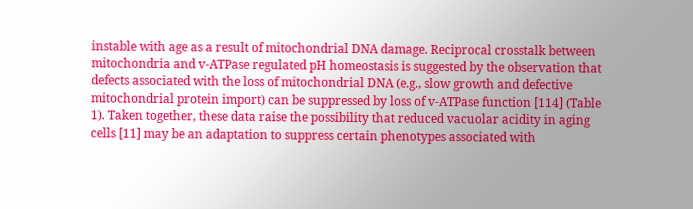instable with age as a result of mitochondrial DNA damage. Reciprocal crosstalk between mitochondria and v-ATPase regulated pH homeostasis is suggested by the observation that defects associated with the loss of mitochondrial DNA (e.g., slow growth and defective mitochondrial protein import) can be suppressed by loss of v-ATPase function [114] (Table 1). Taken together, these data raise the possibility that reduced vacuolar acidity in aging cells [11] may be an adaptation to suppress certain phenotypes associated with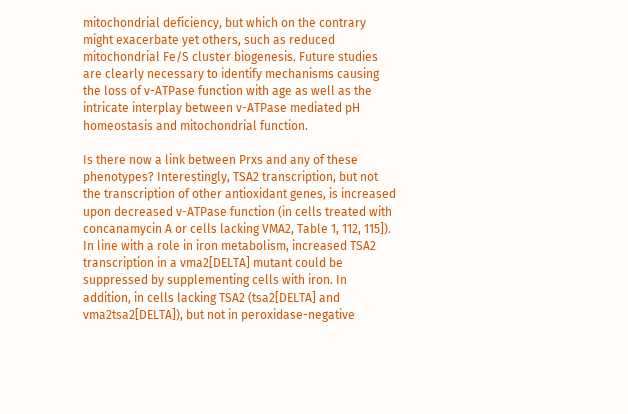mitochondrial deficiency, but which on the contrary might exacerbate yet others, such as reduced mitochondrial Fe/S cluster biogenesis. Future studies are clearly necessary to identify mechanisms causing the loss of v-ATPase function with age as well as the intricate interplay between v-ATPase mediated pH homeostasis and mitochondrial function.

Is there now a link between Prxs and any of these phenotypes? Interestingly, TSA2 transcription, but not the transcription of other antioxidant genes, is increased upon decreased v-ATPase function (in cells treated with concanamycin A or cells lacking VMA2, Table 1, 112, 115]). In line with a role in iron metabolism, increased TSA2 transcription in a vma2[DELTA] mutant could be suppressed by supplementing cells with iron. In addition, in cells lacking TSA2 (tsa2[DELTA] and vma2tsa2[DELTA]), but not in peroxidase-negative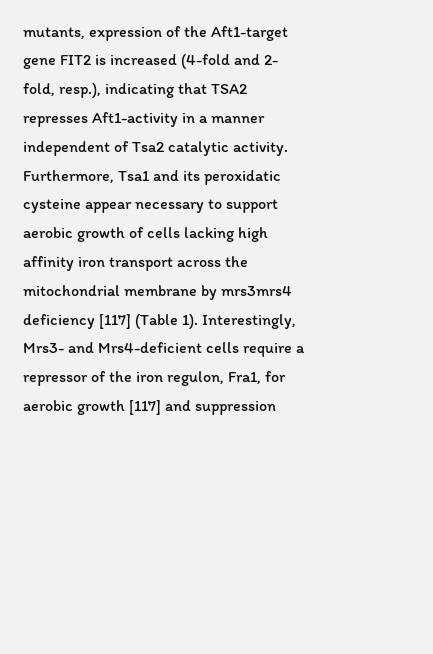mutants, expression of the Aft1-target gene FIT2 is increased (4-fold and 2-fold, resp.), indicating that TSA2 represses Aft1-activity in a manner independent of Tsa2 catalytic activity. Furthermore, Tsa1 and its peroxidatic cysteine appear necessary to support aerobic growth of cells lacking high affinity iron transport across the mitochondrial membrane by mrs3mrs4 deficiency [117] (Table 1). Interestingly, Mrs3- and Mrs4-deficient cells require a repressor of the iron regulon, Fra1, for aerobic growth [117] and suppression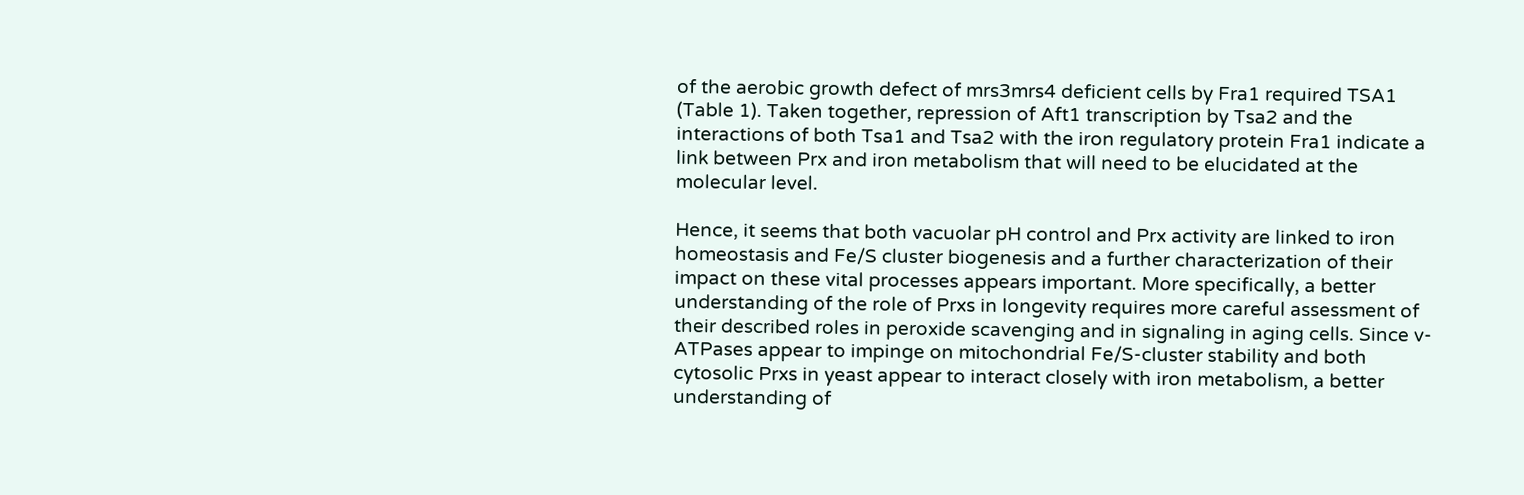of the aerobic growth defect of mrs3mrs4 deficient cells by Fra1 required TSA1 (Table 1). Taken together, repression of Aft1 transcription by Tsa2 and the interactions of both Tsa1 and Tsa2 with the iron regulatory protein Fra1 indicate a link between Prx and iron metabolism that will need to be elucidated at the molecular level.

Hence, it seems that both vacuolar pH control and Prx activity are linked to iron homeostasis and Fe/S cluster biogenesis and a further characterization of their impact on these vital processes appears important. More specifically, a better understanding of the role of Prxs in longevity requires more careful assessment of their described roles in peroxide scavenging and in signaling in aging cells. Since v-ATPases appear to impinge on mitochondrial Fe/S-cluster stability and both cytosolic Prxs in yeast appear to interact closely with iron metabolism, a better understanding of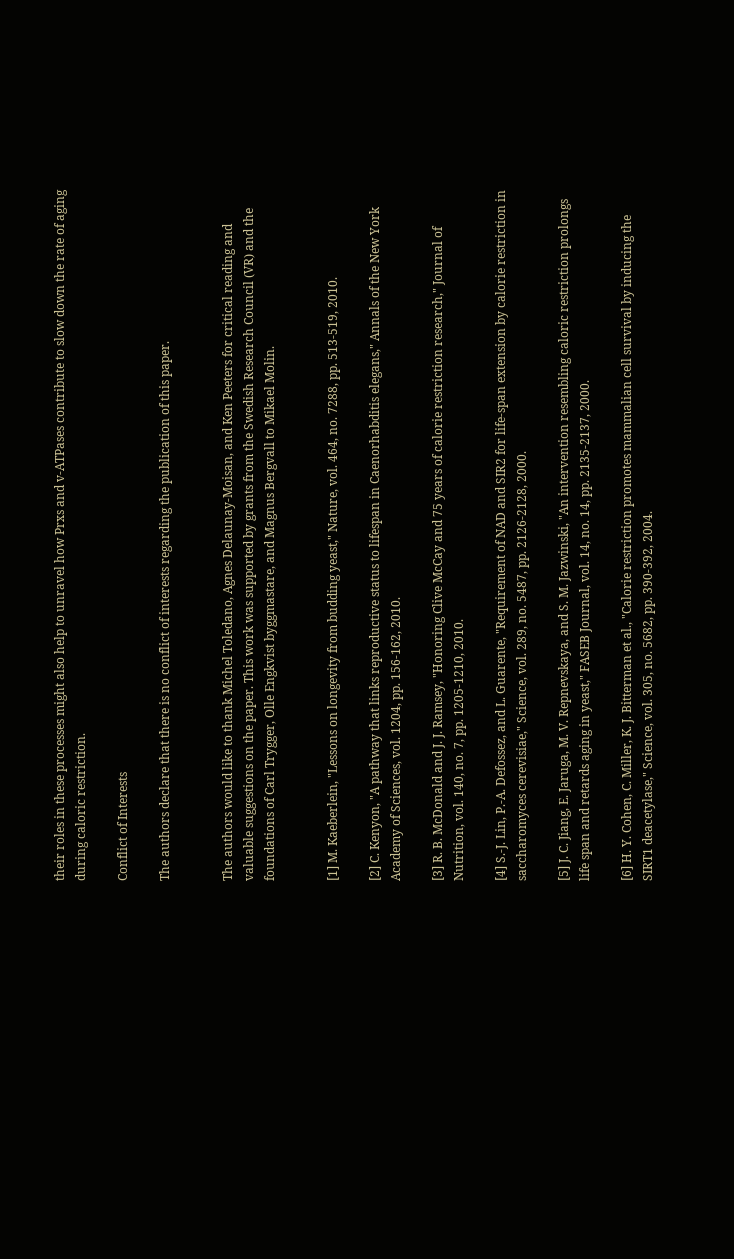their roles in these processes might also help to unravel how Prxs and v-ATPases contribute to slow down the rate of aging during caloric restriction.

Conflict of Interests

The authors declare that there is no conflict of interests regarding the publication of this paper.


The authors would like to thank Michel Toledano, Agnes Delaunay-Moisan, and Ken Peeters for critical reading and valuable suggestions on the paper. This work was supported by grants from the Swedish Research Council (VR) and the foundations of Carl Trygger, Olle Engkvist byggmastare, and Magnus Bergvall to Mikael Molin.


[1] M. Kaeberlein, "Lessons on longevity from budding yeast," Nature, vol. 464, no. 7288, pp. 513-519, 2010.

[2] C. Kenyon, "A pathway that links reproductive status to lifespan in Caenorhabditis elegans," Annals of the New York Academy of Sciences, vol. 1204, pp. 156-162, 2010.

[3] R. B. McDonald and J. J. Ramsey, "Honoring Clive McCay and 75 years of calorie restriction research," Journal of Nutrition, vol. 140, no. 7, pp. 1205-1210, 2010.

[4] S.-J. Lin, P.-A. Defossez, and L. Guarente, "Requirement of NAD and SIR2 for life-span extension by calorie restriction in saccharomyces cerevisiae," Science, vol. 289, no. 5487, pp. 2126-2128, 2000.

[5] J. C. Jiang, E. Jaruga, M. V. Repnevskaya, and S. M. Jazwinski, "An intervention resembling caloric restriction prolongs life span and retards aging in yeast," FASEB Journal, vol. 14, no. 14, pp. 2135-2137, 2000.

[6] H. Y. Cohen, C. Miller, K. J. Bitterman et al., "Calorie restriction promotes mammalian cell survival by inducing the SIRT1 deacetylase," Science, vol. 305, no. 5682, pp. 390-392, 2004.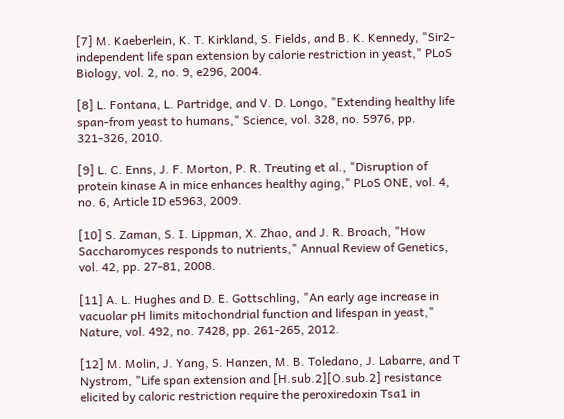[7] M. Kaeberlein, K. T. Kirkland, S. Fields, and B. K. Kennedy, "Sir2-independent life span extension by calorie restriction in yeast," PLoS Biology, vol. 2, no. 9, e296, 2004.

[8] L. Fontana, L. Partridge, and V. D. Longo, "Extending healthy life span-from yeast to humans," Science, vol. 328, no. 5976, pp. 321-326, 2010.

[9] L. C. Enns, J. F. Morton, P. R. Treuting et al., "Disruption of protein kinase A in mice enhances healthy aging," PLoS ONE, vol. 4, no. 6, Article ID e5963, 2009.

[10] S. Zaman, S. I. Lippman, X. Zhao, and J. R. Broach, "How Saccharomyces responds to nutrients," Annual Review of Genetics, vol. 42, pp. 27-81, 2008.

[11] A. L. Hughes and D. E. Gottschling, "An early age increase in vacuolar pH limits mitochondrial function and lifespan in yeast," Nature, vol. 492, no. 7428, pp. 261-265, 2012.

[12] M. Molin, J. Yang, S. Hanzen, M. B. Toledano, J. Labarre, and T Nystrom, "Life span extension and [H.sub.2][O.sub.2] resistance elicited by caloric restriction require the peroxiredoxin Tsa1 in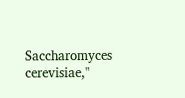Saccharomyces cerevisiae,"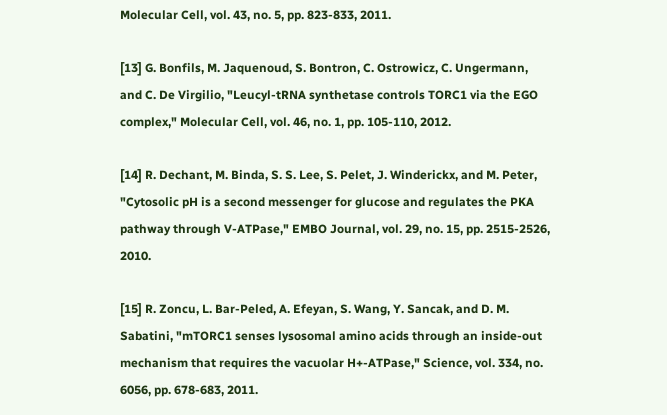Molecular Cell, vol. 43, no. 5, pp. 823-833, 2011.

[13] G. Bonfils, M. Jaquenoud, S. Bontron, C. Ostrowicz, C. Ungermann, and C. De Virgilio, "Leucyl-tRNA synthetase controls TORC1 via the EGO complex," Molecular Cell, vol. 46, no. 1, pp. 105-110, 2012.

[14] R. Dechant, M. Binda, S. S. Lee, S. Pelet, J. Winderickx, and M. Peter, "Cytosolic pH is a second messenger for glucose and regulates the PKA pathway through V-ATPase," EMBO Journal, vol. 29, no. 15, pp. 2515-2526, 2010.

[15] R. Zoncu, L. Bar-Peled, A. Efeyan, S. Wang, Y. Sancak, and D. M. Sabatini, "mTORC1 senses lysosomal amino acids through an inside-out mechanism that requires the vacuolar H+-ATPase," Science, vol. 334, no. 6056, pp. 678-683, 2011.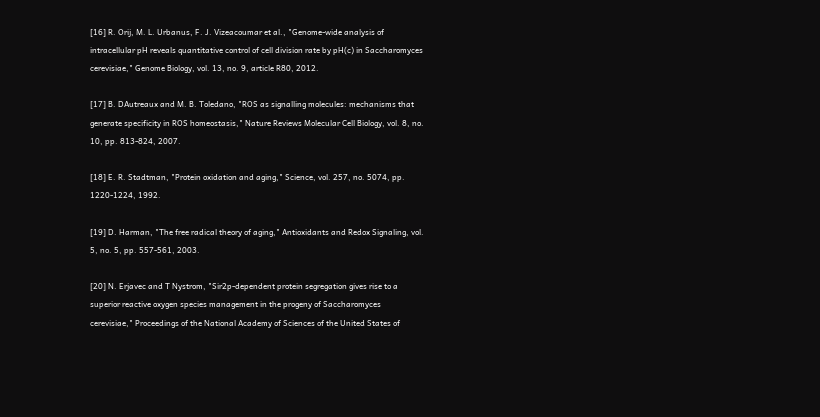[16] R. Orij, M. L. Urbanus, F. J. Vizeacoumar et al., "Genome-wide analysis of intracellular pH reveals quantitative control of cell division rate by pH(c) in Saccharomyces cerevisiae," Genome Biology, vol. 13, no. 9, article R80, 2012.

[17] B. DAutreaux and M. B. Toledano, "ROS as signalling molecules: mechanisms that generate specificity in ROS homeostasis," Nature Reviews Molecular Cell Biology, vol. 8, no. 10, pp. 813-824, 2007.

[18] E. R. Stadtman, "Protein oxidation and aging," Science, vol. 257, no. 5074, pp. 1220-1224, 1992.

[19] D. Harman, "The free radical theory of aging," Antioxidants and Redox Signaling, vol. 5, no. 5, pp. 557-561, 2003.

[20] N. Erjavec and T Nystrom, "Sir2p-dependent protein segregation gives rise to a superior reactive oxygen species management in the progeny of Saccharomyces cerevisiae," Proceedings of the National Academy of Sciences of the United States of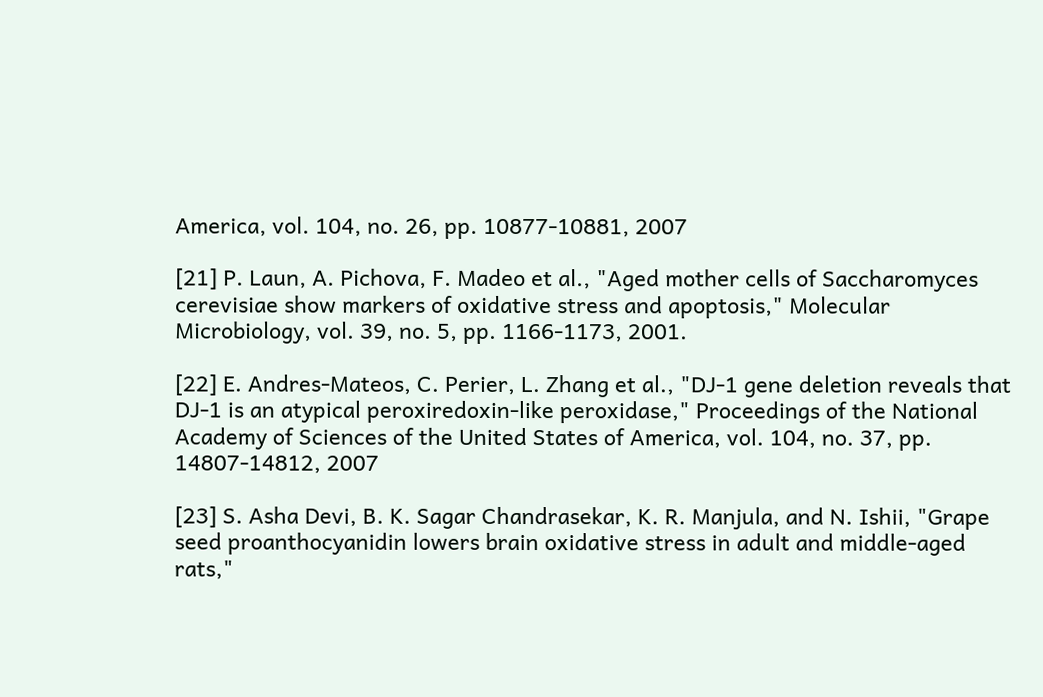America, vol. 104, no. 26, pp. 10877-10881, 2007

[21] P. Laun, A. Pichova, F. Madeo et al., "Aged mother cells of Saccharomyces cerevisiae show markers of oxidative stress and apoptosis," Molecular Microbiology, vol. 39, no. 5, pp. 1166-1173, 2001.

[22] E. Andres-Mateos, C. Perier, L. Zhang et al., "DJ-1 gene deletion reveals that DJ-1 is an atypical peroxiredoxin-like peroxidase," Proceedings of the National Academy of Sciences of the United States of America, vol. 104, no. 37, pp. 14807-14812, 2007

[23] S. Asha Devi, B. K. Sagar Chandrasekar, K. R. Manjula, and N. Ishii, "Grape seed proanthocyanidin lowers brain oxidative stress in adult and middle-aged rats,"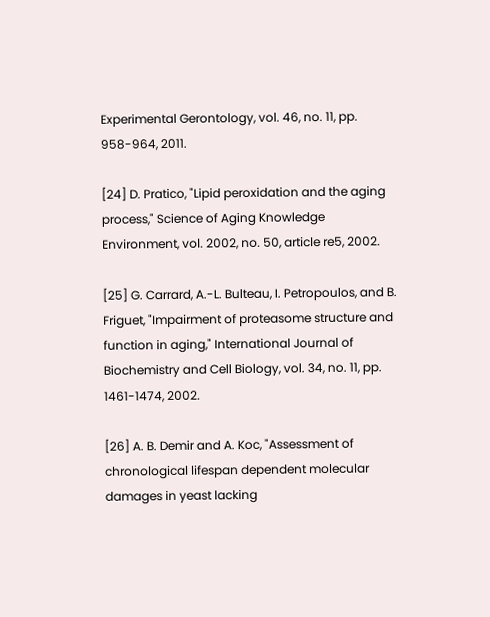Experimental Gerontology, vol. 46, no. 11, pp. 958-964, 2011.

[24] D. Pratico, "Lipid peroxidation and the aging process," Science of Aging Knowledge Environment, vol. 2002, no. 50, article re5, 2002.

[25] G. Carrard, A.-L. Bulteau, I. Petropoulos, and B. Friguet, "Impairment of proteasome structure and function in aging," International Journal of Biochemistry and Cell Biology, vol. 34, no. 11, pp. 1461-1474, 2002.

[26] A. B. Demir and A. Koc, "Assessment of chronological lifespan dependent molecular damages in yeast lacking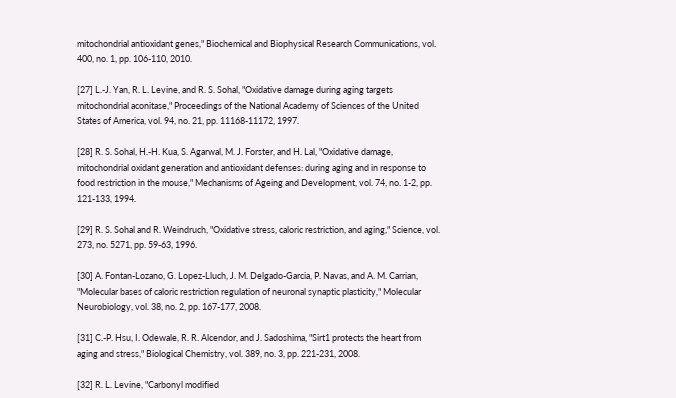mitochondrial antioxidant genes," Biochemical and Biophysical Research Communications, vol. 400, no. 1, pp. 106-110, 2010.

[27] L.-J. Yan, R. L. Levine, and R. S. Sohal, "Oxidative damage during aging targets mitochondrial aconitase," Proceedings of the National Academy of Sciences of the United States of America, vol. 94, no. 21, pp. 11168-11172, 1997.

[28] R. S. Sohal, H.-H. Kua, S. Agarwal, M. J. Forster, and H. Lal, "Oxidative damage, mitochondrial oxidant generation and antioxidant defenses: during aging and in response to food restriction in the mouse," Mechanisms of Ageing and Development, vol. 74, no. 1-2, pp. 121-133, 1994.

[29] R. S. Sohal and R. Weindruch, "Oxidative stress, caloric restriction, and aging," Science, vol. 273, no. 5271, pp. 59-63, 1996.

[30] A. Fontan-Lozano, G. Lopez-Lluch, J. M. Delgado-Garcia, P. Navas, and A. M. Carrian, "Molecular bases of caloric restriction regulation of neuronal synaptic plasticity," Molecular Neurobiology, vol. 38, no. 2, pp. 167-177, 2008.

[31] C.-P. Hsu, I. Odewale, R. R. Alcendor, and J. Sadoshima, "Sirt1 protects the heart from aging and stress," Biological Chemistry, vol. 389, no. 3, pp. 221-231, 2008.

[32] R. L. Levine, "Carbonyl modified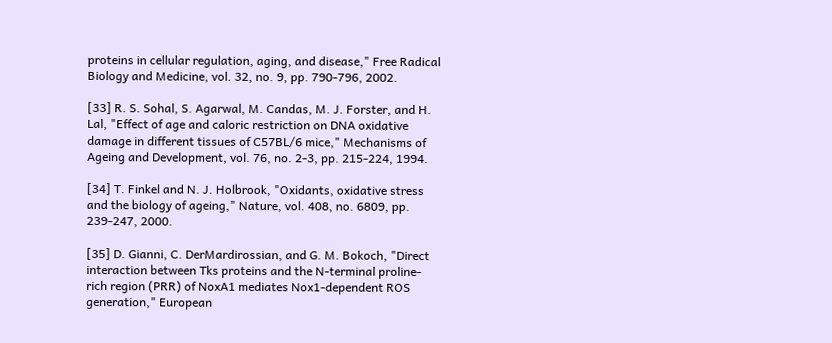proteins in cellular regulation, aging, and disease," Free Radical Biology and Medicine, vol. 32, no. 9, pp. 790-796, 2002.

[33] R. S. Sohal, S. Agarwal, M. Candas, M. J. Forster, and H. Lal, "Effect of age and caloric restriction on DNA oxidative damage in different tissues of C57BL/6 mice," Mechanisms of Ageing and Development, vol. 76, no. 2-3, pp. 215-224, 1994.

[34] T. Finkel and N. J. Holbrook, "Oxidants, oxidative stress and the biology of ageing," Nature, vol. 408, no. 6809, pp. 239-247, 2000.

[35] D. Gianni, C. DerMardirossian, and G. M. Bokoch, "Direct interaction between Tks proteins and the N-terminal proline-rich region (PRR) of NoxA1 mediates Nox1-dependent ROS generation," European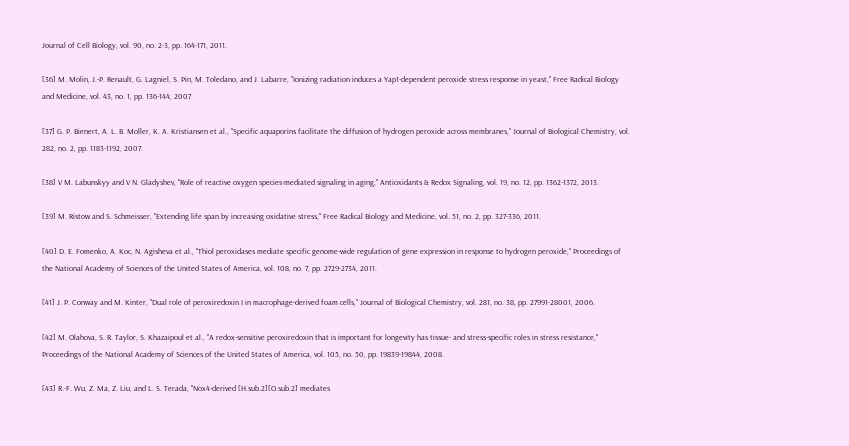Journal of Cell Biology, vol. 90, no. 2-3, pp. 164-171, 2011.

[36] M. Molin, J.-P. Renault, G. Lagniel, S. Pin, M. Toledano, and J. Labarre, "Ionizing radiation induces a Yap1-dependent peroxide stress response in yeast," Free Radical Biology and Medicine, vol. 43, no. 1, pp. 136-144, 2007

[37] G. P. Bienert, A. L. B. Moller, K. A. Kristiansen et al., "Specific aquaporins facilitate the diffusion of hydrogen peroxide across membranes," Journal of Biological Chemistry, vol. 282, no. 2, pp. 1183-1192, 2007.

[38] V M. Labunskyy and V N. Gladyshev, "Role of reactive oxygen species-mediated signaling in aging," Antioxidants & Redox Signaling, vol. 19, no. 12, pp. 1362-1372, 2013.

[39] M. Ristow and S. Schmeisser, "Extending life span by increasing oxidative stress," Free Radical Biology and Medicine, vol. 51, no. 2, pp. 327-336, 2011.

[40] D. E. Fomenko, A. Koc, N. Agisheva et al., "Thiol peroxidases mediate specific genome-wide regulation of gene expression in response to hydrogen peroxide," Proceedings of the National Academy of Sciences of the United States of America, vol. 108, no. 7, pp. 2729-2734, 2011.

[41] J. P. Conway and M. Kinter, "Dual role of peroxiredoxin I in macrophage-derived foam cells," Journal of Biological Chemistry, vol. 281, no. 38, pp. 27991-28001, 2006.

[42] M. Olahova, S. R. Taylor, S. Khazaipoul et al., "A redox-sensitive peroxiredoxin that is important for longevity has tissue- and stress-specific roles in stress resistance," Proceedings of the National Academy of Sciences of the United States of America, vol. 105, no. 50, pp. 19839-19844, 2008.

[43] R.-F. Wu, Z. Ma, Z. Liu, and L. S. Terada, "Nox4-derived [H.sub.2][O.sub.2] mediates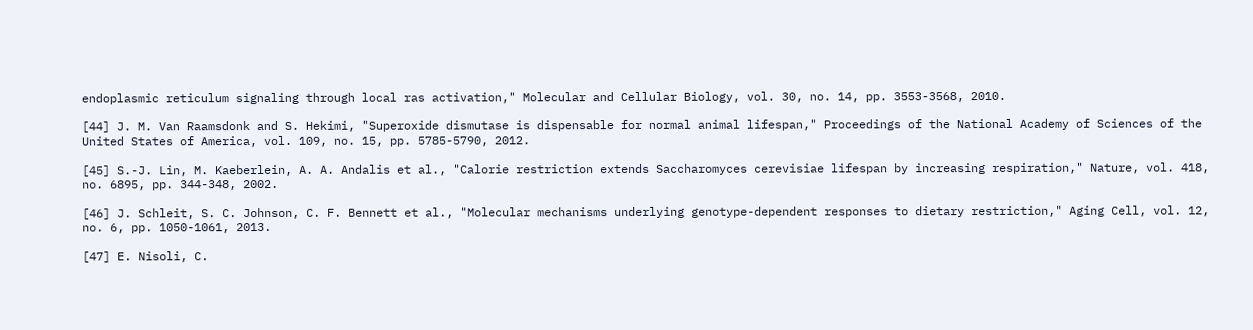endoplasmic reticulum signaling through local ras activation," Molecular and Cellular Biology, vol. 30, no. 14, pp. 3553-3568, 2010.

[44] J. M. Van Raamsdonk and S. Hekimi, "Superoxide dismutase is dispensable for normal animal lifespan," Proceedings of the National Academy of Sciences of the United States of America, vol. 109, no. 15, pp. 5785-5790, 2012.

[45] S.-J. Lin, M. Kaeberlein, A. A. Andalis et al., "Calorie restriction extends Saccharomyces cerevisiae lifespan by increasing respiration," Nature, vol. 418, no. 6895, pp. 344-348, 2002.

[46] J. Schleit, S. C. Johnson, C. F. Bennett et al., "Molecular mechanisms underlying genotype-dependent responses to dietary restriction," Aging Cell, vol. 12, no. 6, pp. 1050-1061, 2013.

[47] E. Nisoli, C.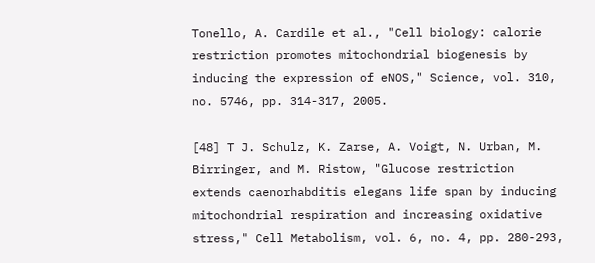Tonello, A. Cardile et al., "Cell biology: calorie restriction promotes mitochondrial biogenesis by inducing the expression of eNOS," Science, vol. 310, no. 5746, pp. 314-317, 2005.

[48] T J. Schulz, K. Zarse, A. Voigt, N. Urban, M. Birringer, and M. Ristow, "Glucose restriction extends caenorhabditis elegans life span by inducing mitochondrial respiration and increasing oxidative stress," Cell Metabolism, vol. 6, no. 4, pp. 280-293,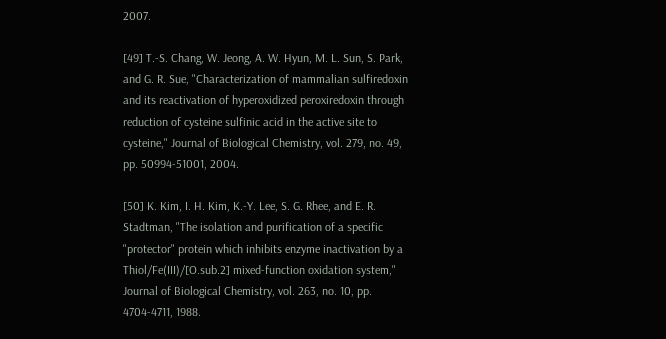2007.

[49] T.-S. Chang, W. Jeong, A. W. Hyun, M. L. Sun, S. Park, and G. R. Sue, "Characterization of mammalian sulfiredoxin and its reactivation of hyperoxidized peroxiredoxin through reduction of cysteine sulfinic acid in the active site to cysteine," Journal of Biological Chemistry, vol. 279, no. 49, pp. 50994-51001, 2004.

[50] K. Kim, I. H. Kim, K.-Y. Lee, S. G. Rhee, and E. R. Stadtman, "The isolation and purification of a specific "protector" protein which inhibits enzyme inactivation by a Thiol/Fe(III)/[O.sub.2] mixed-function oxidation system," Journal of Biological Chemistry, vol. 263, no. 10, pp. 4704-4711, 1988.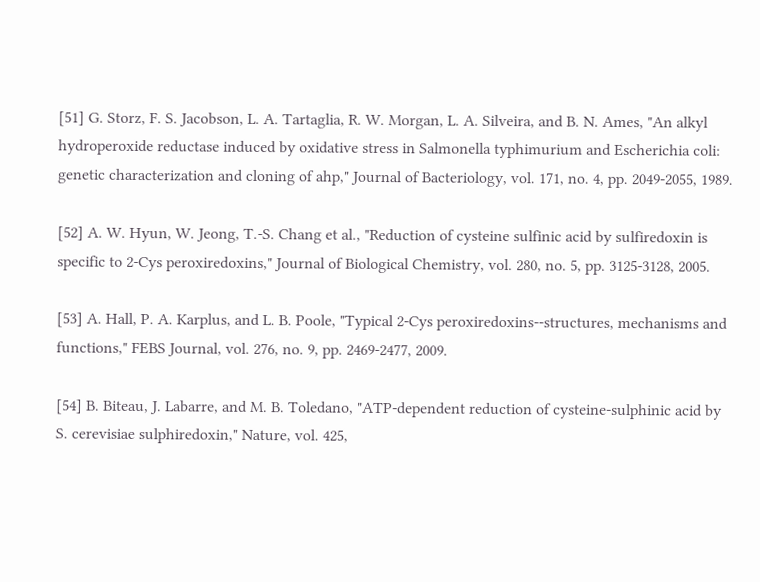[51] G. Storz, F. S. Jacobson, L. A. Tartaglia, R. W. Morgan, L. A. Silveira, and B. N. Ames, "An alkyl hydroperoxide reductase induced by oxidative stress in Salmonella typhimurium and Escherichia coli: genetic characterization and cloning of ahp," Journal of Bacteriology, vol. 171, no. 4, pp. 2049-2055, 1989.

[52] A. W. Hyun, W. Jeong, T.-S. Chang et al., "Reduction of cysteine sulfinic acid by sulfiredoxin is specific to 2-Cys peroxiredoxins," Journal of Biological Chemistry, vol. 280, no. 5, pp. 3125-3128, 2005.

[53] A. Hall, P. A. Karplus, and L. B. Poole, "Typical 2-Cys peroxiredoxins--structures, mechanisms and functions," FEBS Journal, vol. 276, no. 9, pp. 2469-2477, 2009.

[54] B. Biteau, J. Labarre, and M. B. Toledano, "ATP-dependent reduction of cysteine-sulphinic acid by S. cerevisiae sulphiredoxin," Nature, vol. 425,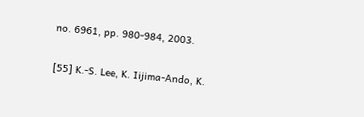no. 6961, pp. 980-984, 2003.

[55] K.-S. Lee, K. Iijima-Ando, K.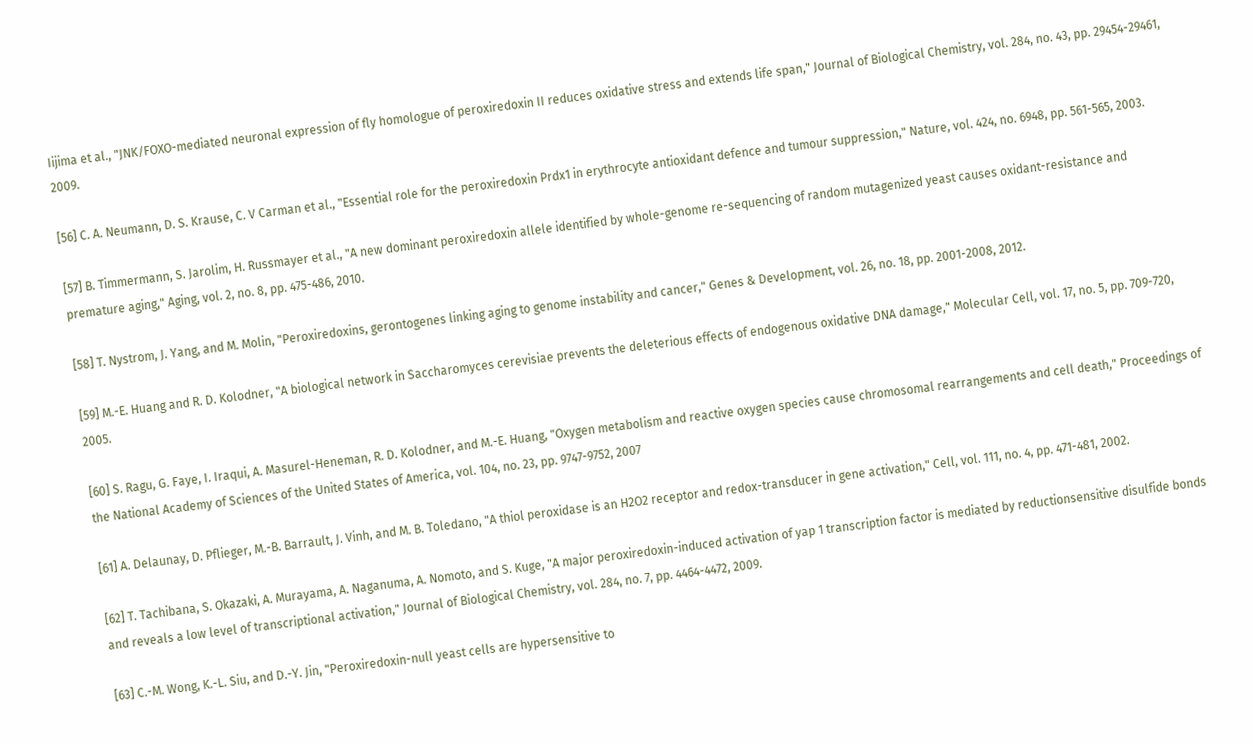Iijima et al., "JNK/FOXO-mediated neuronal expression of fly homologue of peroxiredoxin II reduces oxidative stress and extends life span," Journal of Biological Chemistry, vol. 284, no. 43, pp. 29454-29461, 2009.

[56] C. A. Neumann, D. S. Krause, C. V Carman et al., "Essential role for the peroxiredoxin Prdx1 in erythrocyte antioxidant defence and tumour suppression," Nature, vol. 424, no. 6948, pp. 561-565, 2003.

[57] B. Timmermann, S. Jarolim, H. Russmayer et al., "A new dominant peroxiredoxin allele identified by whole-genome re-sequencing of random mutagenized yeast causes oxidant-resistance and premature aging," Aging, vol. 2, no. 8, pp. 475-486, 2010.

[58] T. Nystrom, J. Yang, and M. Molin, "Peroxiredoxins, gerontogenes linking aging to genome instability and cancer," Genes & Development, vol. 26, no. 18, pp. 2001-2008, 2012.

[59] M.-E. Huang and R. D. Kolodner, "A biological network in Saccharomyces cerevisiae prevents the deleterious effects of endogenous oxidative DNA damage," Molecular Cell, vol. 17, no. 5, pp. 709-720, 2005.

[60] S. Ragu, G. Faye, I. Iraqui, A. Masurel-Heneman, R. D. Kolodner, and M.-E. Huang, "Oxygen metabolism and reactive oxygen species cause chromosomal rearrangements and cell death," Proceedings of the National Academy of Sciences of the United States of America, vol. 104, no. 23, pp. 9747-9752, 2007

[61] A. Delaunay, D. Pflieger, M.-B. Barrault, J. Vinh, and M. B. Toledano, "A thiol peroxidase is an H2O2 receptor and redox-transducer in gene activation," Cell, vol. 111, no. 4, pp. 471-481, 2002.

[62] T. Tachibana, S. Okazaki, A. Murayama, A. Naganuma, A. Nomoto, and S. Kuge, "A major peroxiredoxin-induced activation of yap 1 transcription factor is mediated by reductionsensitive disulfide bonds and reveals a low level of transcriptional activation," Journal of Biological Chemistry, vol. 284, no. 7, pp. 4464-4472, 2009.

[63] C.-M. Wong, K.-L. Siu, and D.-Y. Jin, "Peroxiredoxin-null yeast cells are hypersensitive to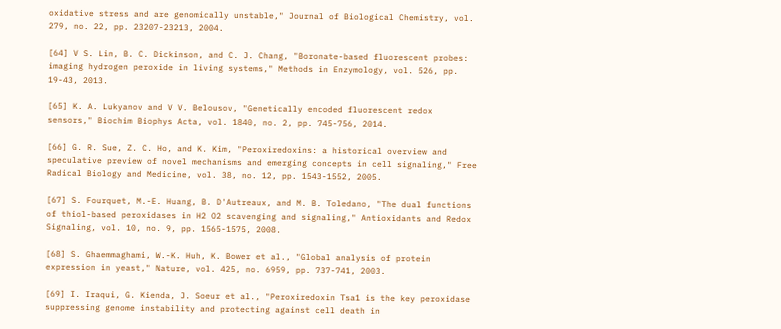oxidative stress and are genomically unstable," Journal of Biological Chemistry, vol. 279, no. 22, pp. 23207-23213, 2004.

[64] V S. Lin, B. C. Dickinson, and C. J. Chang, "Boronate-based fluorescent probes: imaging hydrogen peroxide in living systems," Methods in Enzymology, vol. 526, pp. 19-43, 2013.

[65] K. A. Lukyanov and V V. Belousov, "Genetically encoded fluorescent redox sensors," Biochim Biophys Acta, vol. 1840, no. 2, pp. 745-756, 2014.

[66] G. R. Sue, Z. C. Ho, and K. Kim, "Peroxiredoxins: a historical overview and speculative preview of novel mechanisms and emerging concepts in cell signaling," Free Radical Biology and Medicine, vol. 38, no. 12, pp. 1543-1552, 2005.

[67] S. Fourquet, M.-E. Huang, B. D'Autreaux, and M. B. Toledano, "The dual functions of thiol-based peroxidases in H2 O2 scavenging and signaling," Antioxidants and Redox Signaling, vol. 10, no. 9, pp. 1565-1575, 2008.

[68] S. Ghaemmaghami, W.-K. Huh, K. Bower et al., "Global analysis of protein expression in yeast," Nature, vol. 425, no. 6959, pp. 737-741, 2003.

[69] I. Iraqui, G. Kienda, J. Soeur et al., "Peroxiredoxin Tsa1 is the key peroxidase suppressing genome instability and protecting against cell death in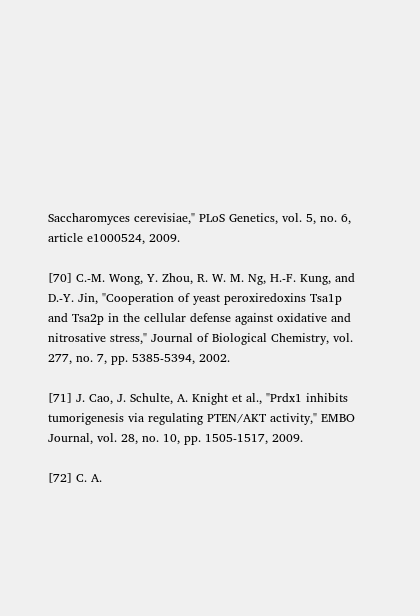Saccharomyces cerevisiae," PLoS Genetics, vol. 5, no. 6, article e1000524, 2009.

[70] C.-M. Wong, Y. Zhou, R. W. M. Ng, H.-F. Kung, and D.-Y. Jin, "Cooperation of yeast peroxiredoxins Tsa1p and Tsa2p in the cellular defense against oxidative and nitrosative stress," Journal of Biological Chemistry, vol. 277, no. 7, pp. 5385-5394, 2002.

[71] J. Cao, J. Schulte, A. Knight et al., "Prdx1 inhibits tumorigenesis via regulating PTEN/AKT activity," EMBO Journal, vol. 28, no. 10, pp. 1505-1517, 2009.

[72] C. A.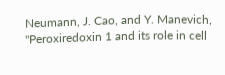Neumann, J. Cao, and Y. Manevich, "Peroxiredoxin 1 and its role in cell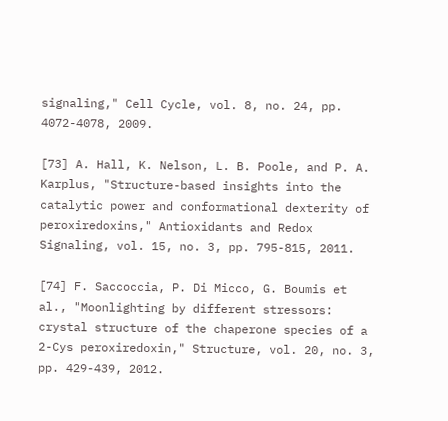signaling," Cell Cycle, vol. 8, no. 24, pp. 4072-4078, 2009.

[73] A. Hall, K. Nelson, L. B. Poole, and P. A. Karplus, "Structure-based insights into the catalytic power and conformational dexterity of peroxiredoxins," Antioxidants and Redox Signaling, vol. 15, no. 3, pp. 795-815, 2011.

[74] F. Saccoccia, P. Di Micco, G. Boumis et al., "Moonlighting by different stressors: crystal structure of the chaperone species of a 2-Cys peroxiredoxin," Structure, vol. 20, no. 3, pp. 429-439, 2012.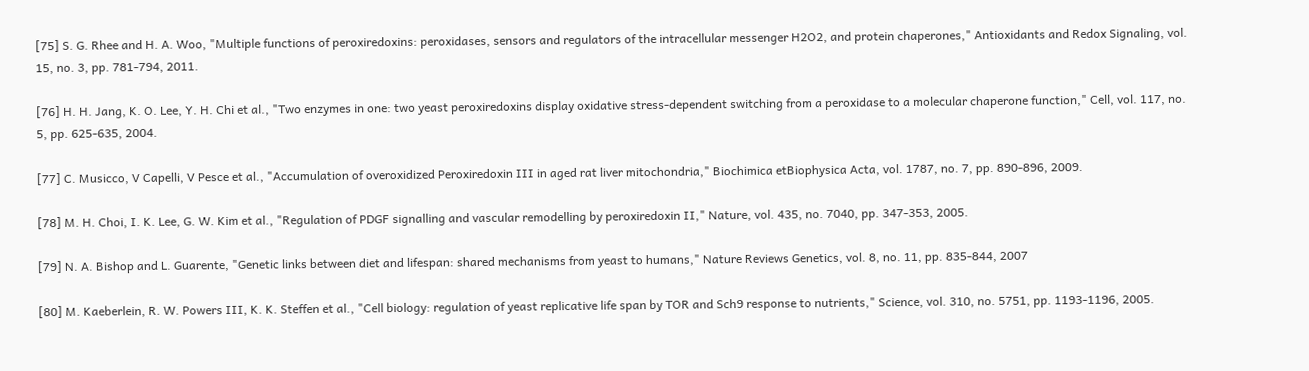[75] S. G. Rhee and H. A. Woo, "Multiple functions of peroxiredoxins: peroxidases, sensors and regulators of the intracellular messenger H2O2, and protein chaperones," Antioxidants and Redox Signaling, vol. 15, no. 3, pp. 781-794, 2011.

[76] H. H. Jang, K. O. Lee, Y. H. Chi et al., "Two enzymes in one: two yeast peroxiredoxins display oxidative stress-dependent switching from a peroxidase to a molecular chaperone function," Cell, vol. 117, no. 5, pp. 625-635, 2004.

[77] C. Musicco, V Capelli, V Pesce et al., "Accumulation of overoxidized Peroxiredoxin III in aged rat liver mitochondria," Biochimica etBiophysica Acta, vol. 1787, no. 7, pp. 890-896, 2009.

[78] M. H. Choi, I. K. Lee, G. W. Kim et al., "Regulation of PDGF signalling and vascular remodelling by peroxiredoxin II," Nature, vol. 435, no. 7040, pp. 347-353, 2005.

[79] N. A. Bishop and L. Guarente, "Genetic links between diet and lifespan: shared mechanisms from yeast to humans," Nature Reviews Genetics, vol. 8, no. 11, pp. 835-844, 2007

[80] M. Kaeberlein, R. W. Powers III, K. K. Steffen et al., "Cell biology: regulation of yeast replicative life span by TOR and Sch9 response to nutrients," Science, vol. 310, no. 5751, pp. 1193-1196, 2005.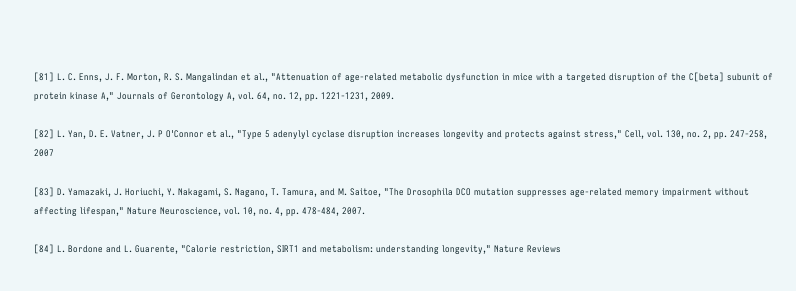[81] L. C. Enns, J. F. Morton, R. S. Mangalindan et al., "Attenuation of age-related metabolic dysfunction in mice with a targeted disruption of the C[beta] subunit of protein kinase A," Journals of Gerontology A, vol. 64, no. 12, pp. 1221-1231, 2009.

[82] L. Yan, D. E. Vatner, J. P O'Connor et al., "Type 5 adenylyl cyclase disruption increases longevity and protects against stress," Cell, vol. 130, no. 2, pp. 247-258, 2007

[83] D. Yamazaki, J. Horiuchi, Y. Nakagami, S. Nagano, T. Tamura, and M. Saitoe, "The Drosophila DCO mutation suppresses age-related memory impairment without affecting lifespan," Nature Neuroscience, vol. 10, no. 4, pp. 478-484, 2007.

[84] L. Bordone and L. Guarente, "Calorie restriction, SIRT1 and metabolism: understanding longevity," Nature Reviews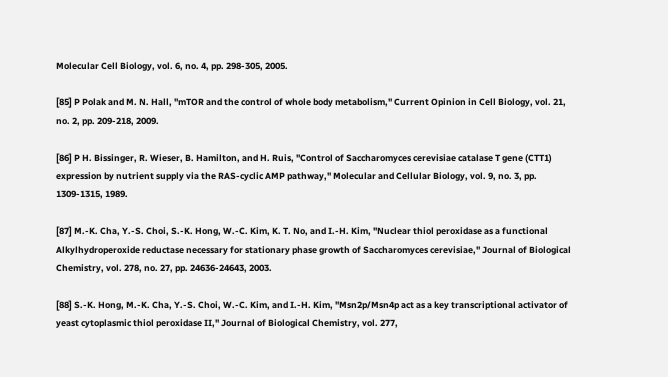Molecular Cell Biology, vol. 6, no. 4, pp. 298-305, 2005.

[85] P Polak and M. N. Hall, "mTOR and the control of whole body metabolism," Current Opinion in Cell Biology, vol. 21, no. 2, pp. 209-218, 2009.

[86] P H. Bissinger, R. Wieser, B. Hamilton, and H. Ruis, "Control of Saccharomyces cerevisiae catalase T gene (CTT1) expression by nutrient supply via the RAS-cyclic AMP pathway," Molecular and Cellular Biology, vol. 9, no. 3, pp. 1309-1315, 1989.

[87] M.-K. Cha, Y.-S. Choi, S.-K. Hong, W.-C. Kim, K. T. No, and I.-H. Kim, "Nuclear thiol peroxidase as a functional Alkylhydroperoxide reductase necessary for stationary phase growth of Saccharomyces cerevisiae," Journal of Biological Chemistry, vol. 278, no. 27, pp. 24636-24643, 2003.

[88] S.-K. Hong, M.-K. Cha, Y.-S. Choi, W.-C. Kim, and I.-H. Kim, "Msn2p/Msn4p act as a key transcriptional activator of yeast cytoplasmic thiol peroxidase II," Journal of Biological Chemistry, vol. 277,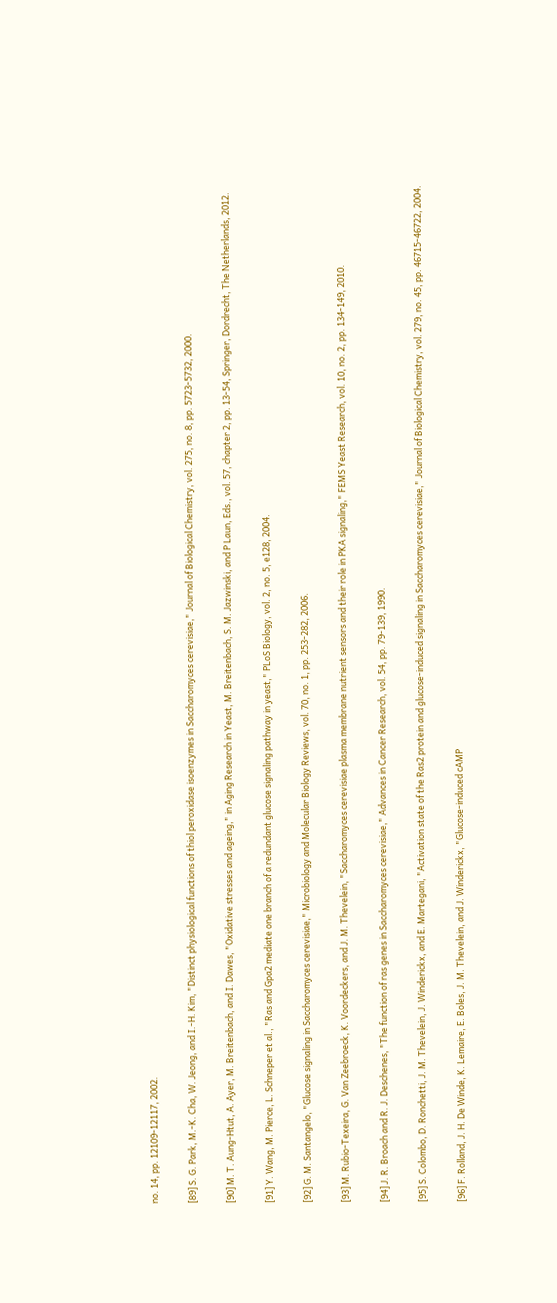no. 14, pp. 12109-12117, 2002.

[89] S. G. Park, M.-K. Cha, W. Jeong, and I.-H. Kim, "Distinct physiological functions of thiol peroxidase isoenzymes in Saccharomyces cerevisiae," Journal of Biological Chemistry, vol. 275, no. 8, pp. 5723-5732, 2000.

[90] M. T. Aung-Htut, A. Ayer, M. Breitenbach, and I. Dawes, "Oxidative stresses and ageing," in Aging Research in Yeast, M. Breitenbach, S. M. Jazwinski, and P Laun, Eds., vol. 57, chapter 2, pp. 13-54, Springer, Dordrecht, The Netherlands, 2012.

[91] Y. Wang, M. Pierce, L. Schneper et al., "Ras and Gpa2 mediate one branch of a redundant glucose signaling pathway in yeast," PLoS Biology, vol. 2, no. 5, e128, 2004.

[92] G. M. Santangelo, "Glucose signaling in Saccharomyces cerevisiae," Microbiology and Molecular Biology Reviews, vol. 70, no. 1, pp. 253-282, 2006.

[93] M. Rubio-Texeira, G. Van Zeebroeck, K. Voordeckers, and J. M. Thevelein, "Saccharomyces cerevisiae plasma membrane nutrient sensors and their role in PKA signaling," FEMS Yeast Research, vol. 10, no. 2, pp. 134-149, 2010.

[94] J. R. Broach and R. J. Deschenes, "The function of ras genes in Saccharomyces cerevisiae," Advances in Cancer Research, vol. 54, pp. 79-139, 1990.

[95] S. Colombo, D. Ronchetti, J. M. Thevelein, J. Winderickx, and E. Martegani, "Activation state of the Ras2 protein and glucose-induced signaling in Saccharomyces cerevisiae," Journal of Biological Chemistry, vol. 279, no. 45, pp. 46715-46722, 2004.

[96] F. Rolland, J. H. De Winde, K. Lemaire, E. Boles, J. M. Thevelein, and J. Winderickx, "Glucose-induced cAMP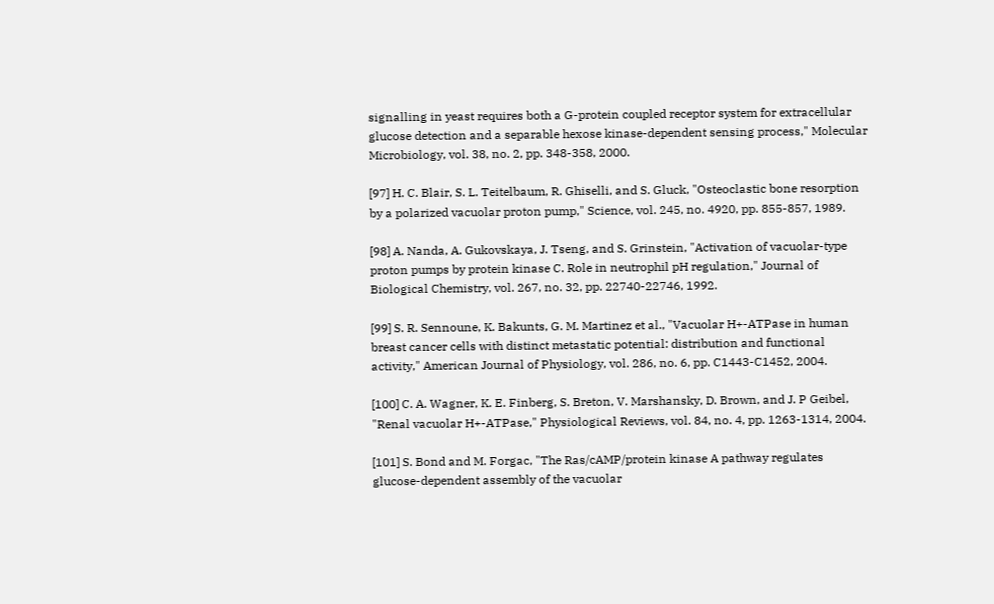signalling in yeast requires both a G-protein coupled receptor system for extracellular glucose detection and a separable hexose kinase-dependent sensing process," Molecular Microbiology, vol. 38, no. 2, pp. 348-358, 2000.

[97] H. C. Blair, S. L. Teitelbaum, R. Ghiselli, and S. Gluck, "Osteoclastic bone resorption by a polarized vacuolar proton pump," Science, vol. 245, no. 4920, pp. 855-857, 1989.

[98] A. Nanda, A. Gukovskaya, J. Tseng, and S. Grinstein, "Activation of vacuolar-type proton pumps by protein kinase C. Role in neutrophil pH regulation," Journal of Biological Chemistry, vol. 267, no. 32, pp. 22740-22746, 1992.

[99] S. R. Sennoune, K. Bakunts, G. M. Martinez et al., "Vacuolar H+-ATPase in human breast cancer cells with distinct metastatic potential: distribution and functional activity," American Journal of Physiology, vol. 286, no. 6, pp. C1443-C1452, 2004.

[100] C. A. Wagner, K. E. Finberg, S. Breton, V. Marshansky, D. Brown, and J. P Geibel, "Renal vacuolar H+-ATPase," Physiological Reviews, vol. 84, no. 4, pp. 1263-1314, 2004.

[101] S. Bond and M. Forgac, "The Ras/cAMP/protein kinase A pathway regulates glucose-dependent assembly of the vacuolar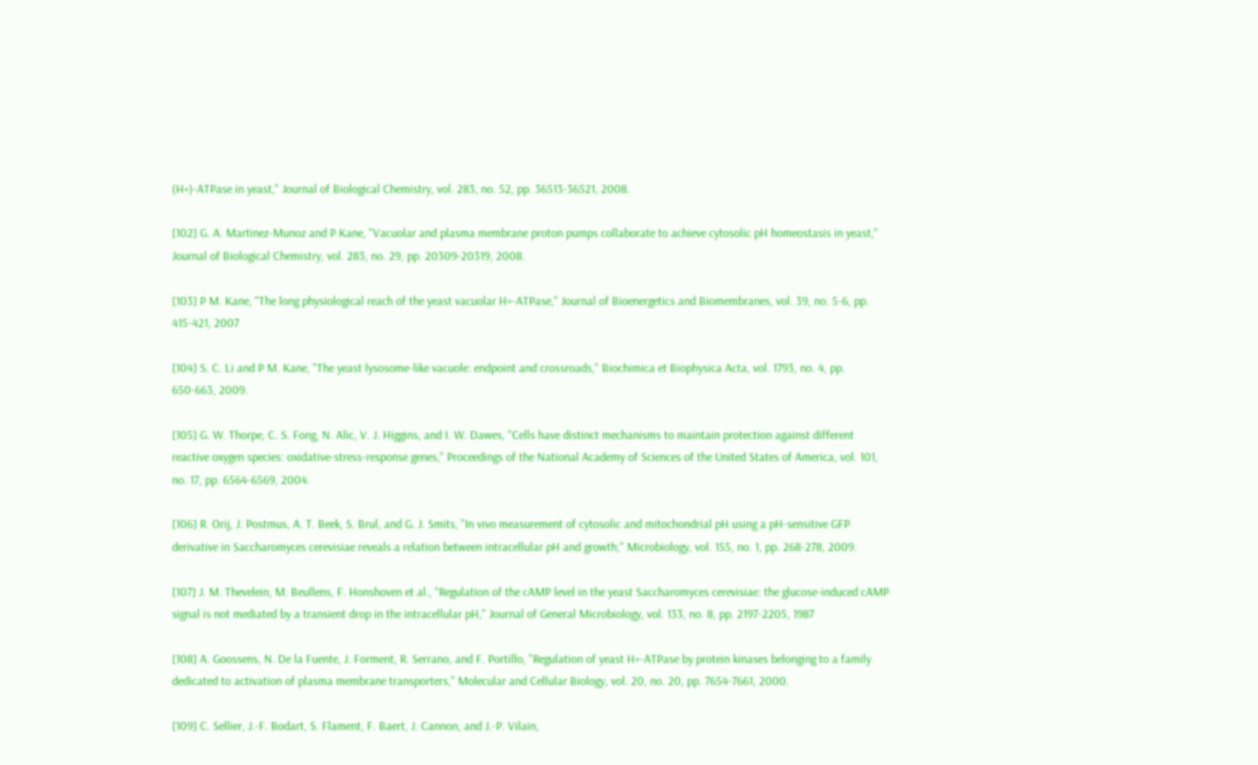(H+)-ATPase in yeast," Journal of Biological Chemistry, vol. 283, no. 52, pp. 36513-36521, 2008.

[102] G. A. Martinez-Munoz and P Kane, "Vacuolar and plasma membrane proton pumps collaborate to achieve cytosolic pH homeostasis in yeast," Journal of Biological Chemistry, vol. 283, no. 29, pp. 20309-20319, 2008.

[103] P M. Kane, "The long physiological reach of the yeast vacuolar H+-ATPase," Journal of Bioenergetics and Biomembranes, vol. 39, no. 5-6, pp. 415-421, 2007

[104] S. C. Li and P M. Kane, "The yeast lysosome-like vacuole: endpoint and crossroads," Biochimica et Biophysica Acta, vol. 1793, no. 4, pp. 650-663, 2009.

[105] G. W. Thorpe, C. S. Fong, N. Alic, V. J. Higgins, and I. W. Dawes, "Cells have distinct mechanisms to maintain protection against different reactive oxygen species: oxidative-stress-response genes," Proceedings of the National Academy of Sciences of the United States of America, vol. 101, no. 17, pp. 6564-6569, 2004.

[106] R. Orij, J. Postmus, A. T. Beek, S. Brul, and G. J. Smits, "In vivo measurement of cytosolic and mitochondrial pH using a pH-sensitive GFP derivative in Saccharomyces cerevisiae reveals a relation between intracellular pH and growth," Microbiology, vol. 155, no. 1, pp. 268-278, 2009.

[107] J. M. Thevelein, M. Beullens, F. Honshoven et al., "Regulation of the cAMP level in the yeast Saccharomyces cerevisiae: the glucose-induced cAMP signal is not mediated by a transient drop in the intracellular pH," Journal of General Microbiology, vol. 133, no. 8, pp. 2197-2205, 1987

[108] A. Goossens, N. De la Fuente, J. Forment, R. Serrano, and F. Portillo, "Regulation of yeast H+-ATPase by protein kinases belonging to a family dedicated to activation of plasma membrane transporters," Molecular and Cellular Biology, vol. 20, no. 20, pp. 7654-7661, 2000.

[109] C. Sellier, J.-F. Bodart, S. Flament, F. Baert, J. Cannon, and J.-P. Vilain,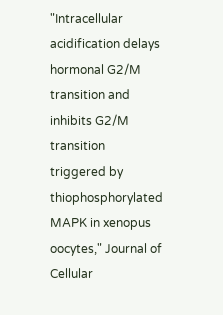"Intracellular acidification delays hormonal G2/M transition and inhibits G2/M transition triggered by thiophosphorylated MAPK in xenopus oocytes," Journal of Cellular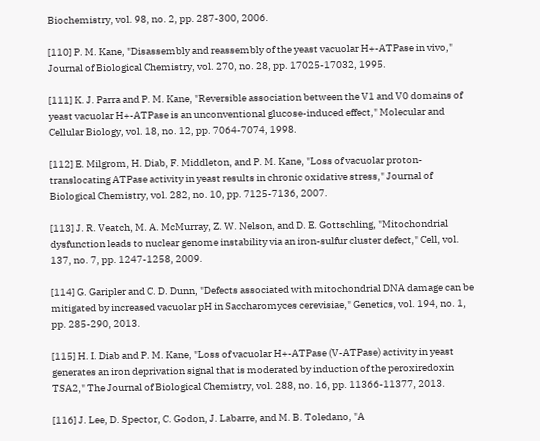Biochemistry, vol. 98, no. 2, pp. 287-300, 2006.

[110] P. M. Kane, "Disassembly and reassembly of the yeast vacuolar H+-ATPase in vivo," Journal of Biological Chemistry, vol. 270, no. 28, pp. 17025-17032, 1995.

[111] K. J. Parra and P. M. Kane, "Reversible association between the V1 and V0 domains of yeast vacuolar H+-ATPase is an unconventional glucose-induced effect," Molecular and Cellular Biology, vol. 18, no. 12, pp. 7064-7074, 1998.

[112] E. Milgrom, H. Diab, F. Middleton, and P. M. Kane, "Loss of vacuolar proton-translocating ATPase activity in yeast results in chronic oxidative stress," Journal of Biological Chemistry, vol. 282, no. 10, pp. 7125-7136, 2007.

[113] J. R. Veatch, M. A. McMurray, Z. W. Nelson, and D. E. Gottschling, "Mitochondrial dysfunction leads to nuclear genome instability via an iron-sulfur cluster defect," Cell, vol. 137, no. 7, pp. 1247-1258, 2009.

[114] G. Garipler and C. D. Dunn, "Defects associated with mitochondrial DNA damage can be mitigated by increased vacuolar pH in Saccharomyces cerevisiae," Genetics, vol. 194, no. 1, pp. 285-290, 2013.

[115] H. I. Diab and P. M. Kane, "Loss of vacuolar H+-ATPase (V-ATPase) activity in yeast generates an iron deprivation signal that is moderated by induction of the peroxiredoxin TSA2," The Journal of Biological Chemistry, vol. 288, no. 16, pp. 11366-11377, 2013.

[116] J. Lee, D. Spector, C. Godon, J. Labarre, and M. B. Toledano, "A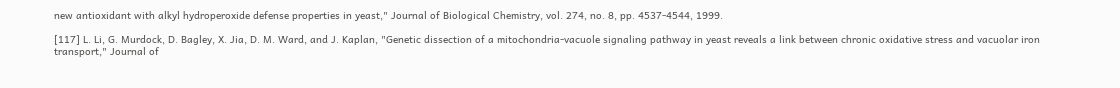new antioxidant with alkyl hydroperoxide defense properties in yeast," Journal of Biological Chemistry, vol. 274, no. 8, pp. 4537-4544, 1999.

[117] L. Li, G. Murdock, D. Bagley, X. Jia, D. M. Ward, and J. Kaplan, "Genetic dissection of a mitochondria-vacuole signaling pathway in yeast reveals a link between chronic oxidative stress and vacuolar iron transport," Journal of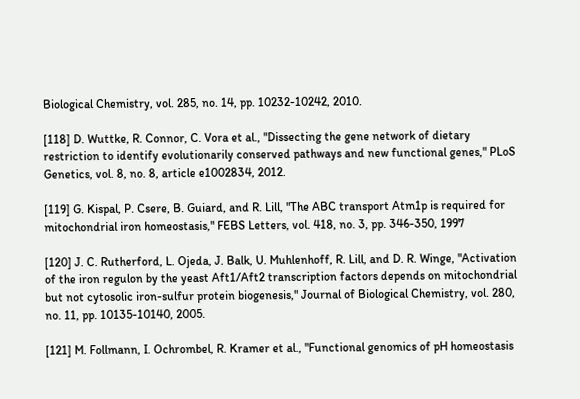Biological Chemistry, vol. 285, no. 14, pp. 10232-10242, 2010.

[118] D. Wuttke, R. Connor, C. Vora et al., "Dissecting the gene network of dietary restriction to identify evolutionarily conserved pathways and new functional genes," PLoS Genetics, vol. 8, no. 8, article e1002834, 2012.

[119] G. Kispal, P. Csere, B. Guiard, and R. Lill, "The ABC transport Atm1p is required for mitochondrial iron homeostasis," FEBS Letters, vol. 418, no. 3, pp. 346-350, 1997

[120] J. C. Rutherford, L. Ojeda, J. Balk, U. Muhlenhoff, R. Lill, and D. R. Winge, "Activation of the iron regulon by the yeast Aft1/Aft2 transcription factors depends on mitochondrial but not cytosolic iron-sulfur protein biogenesis," Journal of Biological Chemistry, vol. 280, no. 11, pp. 10135-10140, 2005.

[121] M. Follmann, I. Ochrombel, R. Kramer et al., "Functional genomics of pH homeostasis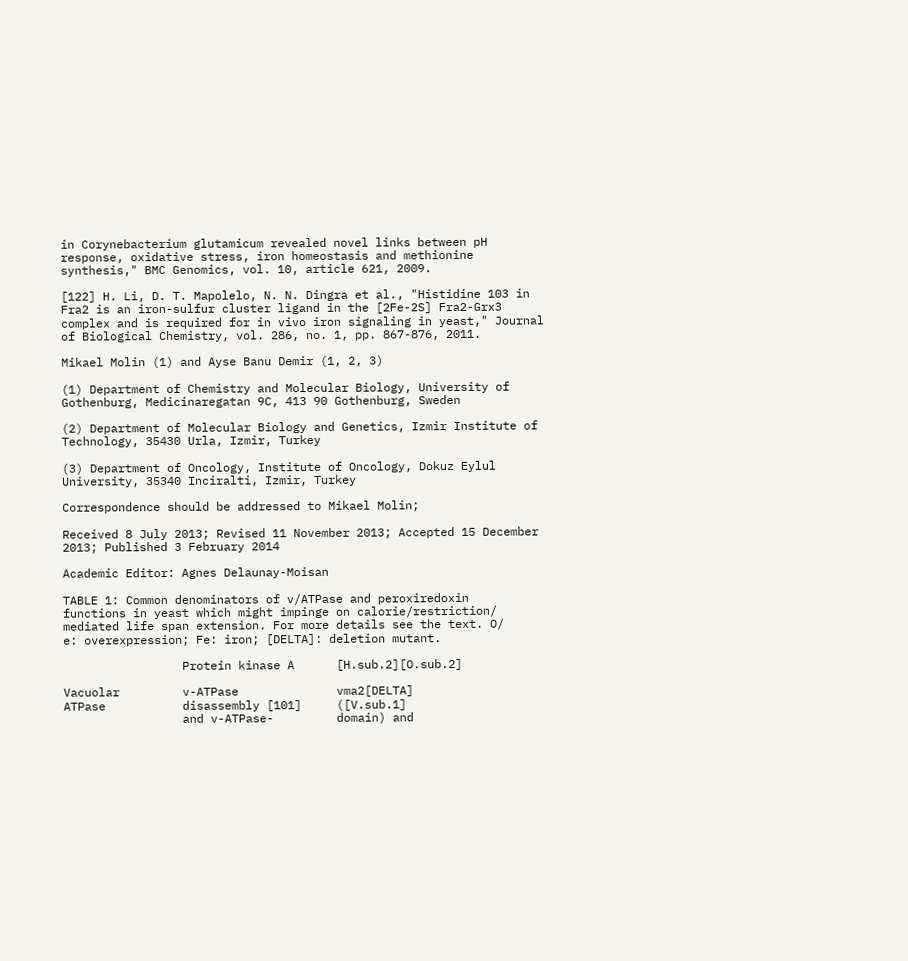in Corynebacterium glutamicum revealed novel links between pH response, oxidative stress, iron homeostasis and methionine synthesis," BMC Genomics, vol. 10, article 621, 2009.

[122] H. Li, D. T. Mapolelo, N. N. Dingra et al., "Histidine 103 in Fra2 is an iron-sulfur cluster ligand in the [2Fe-2S] Fra2-Grx3 complex and is required for in vivo iron signaling in yeast," Journal of Biological Chemistry, vol. 286, no. 1, pp. 867-876, 2011.

Mikael Molin (1) and Ayse Banu Demir (1, 2, 3)

(1) Department of Chemistry and Molecular Biology, University of Gothenburg, Medicinaregatan 9C, 413 90 Gothenburg, Sweden

(2) Department of Molecular Biology and Genetics, Izmir Institute of Technology, 35430 Urla, Izmir, Turkey

(3) Department of Oncology, Institute of Oncology, Dokuz Eylul University, 35340 Inciralti, Izmir, Turkey

Correspondence should be addressed to Mikael Molin;

Received 8 July 2013; Revised 11 November 2013; Accepted 15 December 2013; Published 3 February 2014

Academic Editor: Agnes Delaunay-Moisan

TABLE 1: Common denominators of v/ATPase and peroxiredoxin
functions in yeast which might impinge on calorie/restriction/
mediated life span extension. For more details see the text. O/
e: overexpression; Fe: iron; [DELTA]: deletion mutant.

                 Protein kinase A      [H.sub.2][O.sub.2]

Vacuolar         v-ATPase              vma2[DELTA]
ATPase           disassembly [101]     ([V.sub.1]
                 and v-ATPase-         domain) and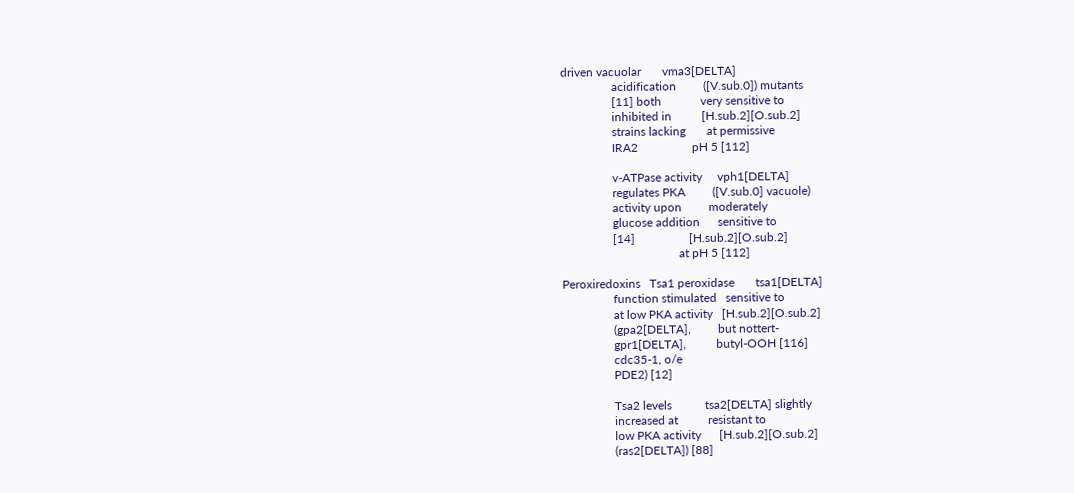driven vacuolar       vma3[DELTA]
                 acidification         ([V.sub.0]) mutants
                 [11] both             very sensitive to
                 inhibited in          [H.sub.2][O.sub.2]
                 strains lacking       at permissive
                 IRA2                  pH 5 [112]

                 v-ATPase activity     vph1[DELTA]
                 regulates PKA         ([V.sub.0] vacuole)
                 activity upon         moderately
                 glucose addition      sensitive to
                 [14]                  [H.sub.2][O.sub.2]
                                       at pH 5 [112]

Peroxiredoxins   Tsa1 peroxidase       tsa1[DELTA]
                 function stimulated   sensitive to
                 at low PKA activity   [H.sub.2][O.sub.2]
                 (gpa2[DELTA],         but nottert-
                 gpr1[DELTA],          butyl-OOH [116]
                 cdc35-1, o/e
                 PDE2) [12]

                 Tsa2 levels           tsa2[DELTA] slightly
                 increased at          resistant to
                 low PKA activity      [H.sub.2][O.sub.2]
                 (ras2[DELTA]) [88]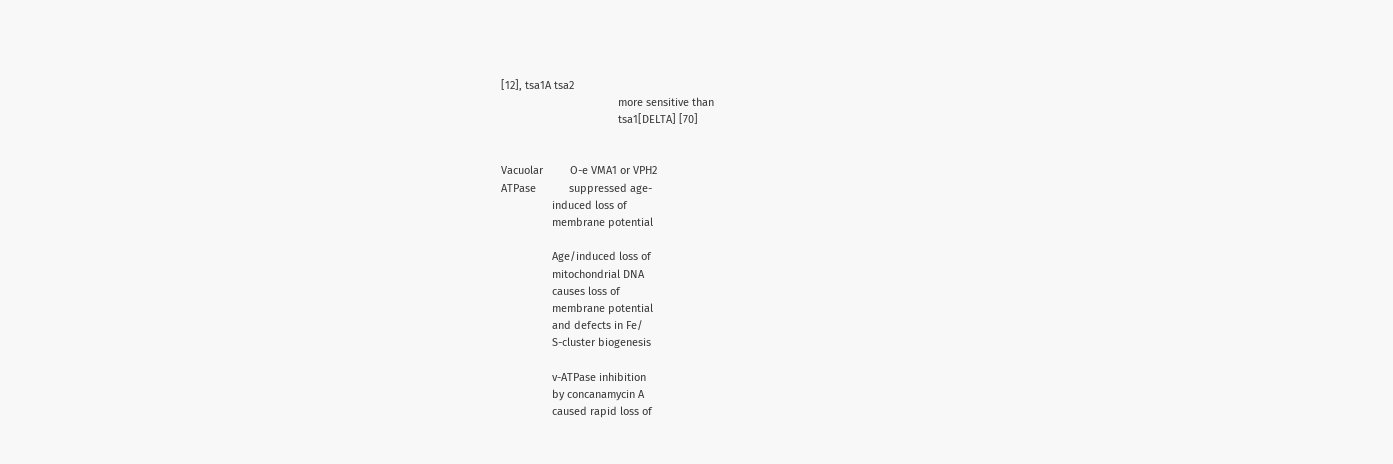[12], tsa1A tsa2
                                       more sensitive than
                                       tsa1[DELTA] [70]


Vacuolar         O-e VMA1 or VPH2
ATPase           suppressed age-
                 induced loss of
                 membrane potential

                 Age/induced loss of
                 mitochondrial DNA
                 causes loss of
                 membrane potential
                 and defects in Fe/
                 S-cluster biogenesis

                 v-ATPase inhibition
                 by concanamycin A
                 caused rapid loss of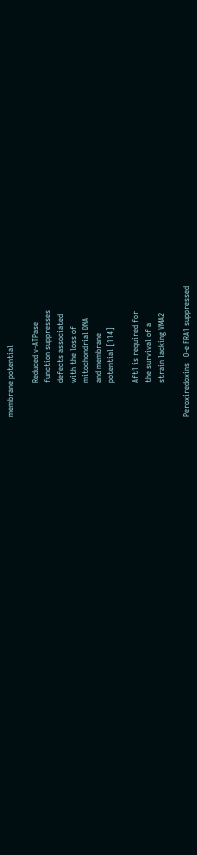membrane potential

                 Reduced v-ATPase
                 function suppresses
                 defects associated
                 with the loss of
                 mitochondrial DNA
                 and membrane
                 potential [114]

                 Aft1 is required for
                 the survival of a
                 strain lacking VMA2

Peroxiredoxins   O-e FRA1 suppressed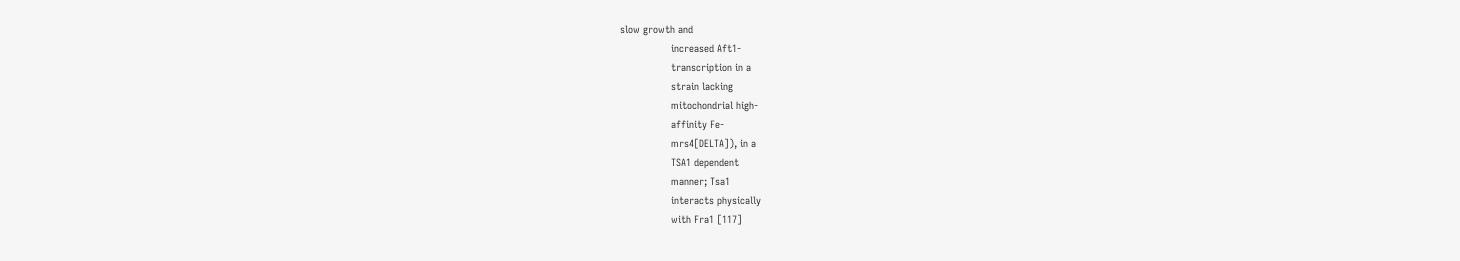slow growth and
                 increased Aft1-
                 transcription in a
                 strain lacking
                 mitochondrial high-
                 affinity Fe-
                 mrs4[DELTA]), in a
                 TSA1 dependent
                 manner; Tsa1
                 interacts physically
                 with Fra1 [117]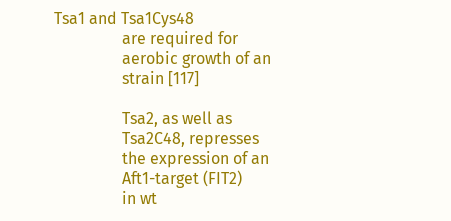Tsa1 and Tsa1Cys48
                 are required for
                 aerobic growth of an
                 strain [117]

                 Tsa2, as well as
                 Tsa2C48, represses
                 the expression of an
                 Aft1-target (FIT2)
                 in wt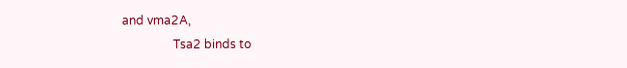and vma2A,
                 Tsa2 binds to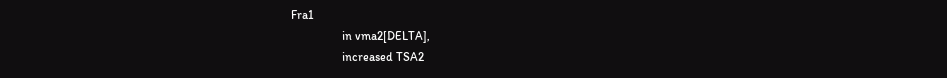Fra1
                 in vma2[DELTA],
                 increased TSA2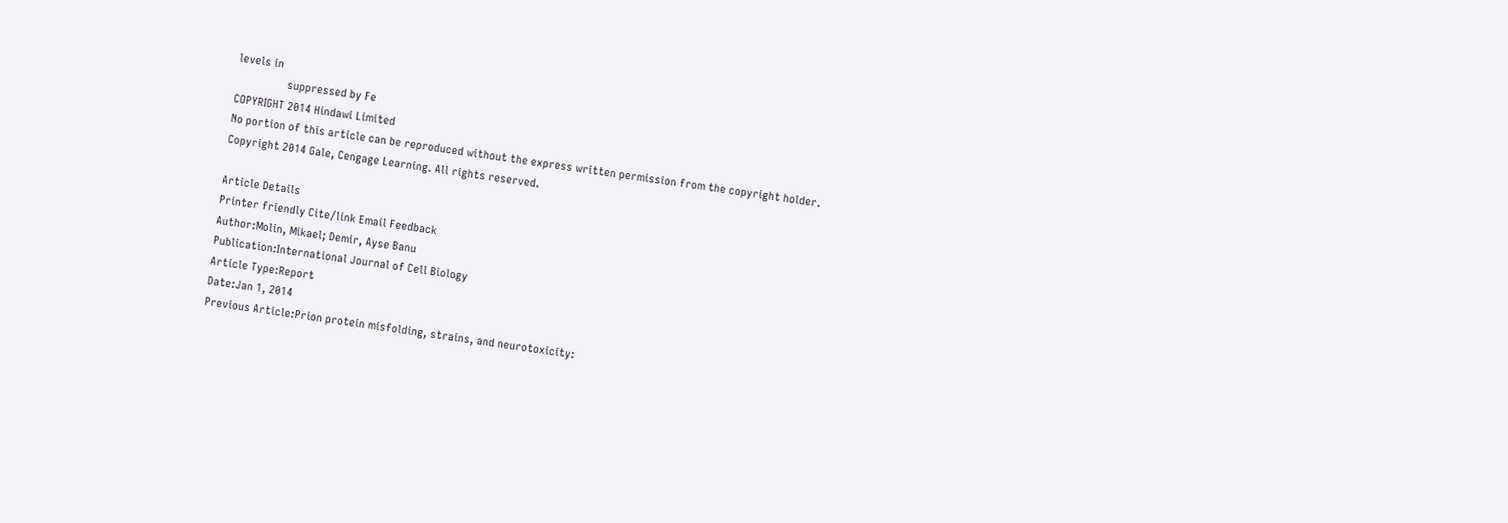levels in
                 suppressed by Fe
COPYRIGHT 2014 Hindawi Limited
No portion of this article can be reproduced without the express written permission from the copyright holder.
Copyright 2014 Gale, Cengage Learning. All rights reserved.

Article Details
Printer friendly Cite/link Email Feedback
Author:Molin, Mikael; Demir, Ayse Banu
Publication:International Journal of Cell Biology
Article Type:Report
Date:Jan 1, 2014
Previous Article:Prion protein misfolding, strains, and neurotoxicity: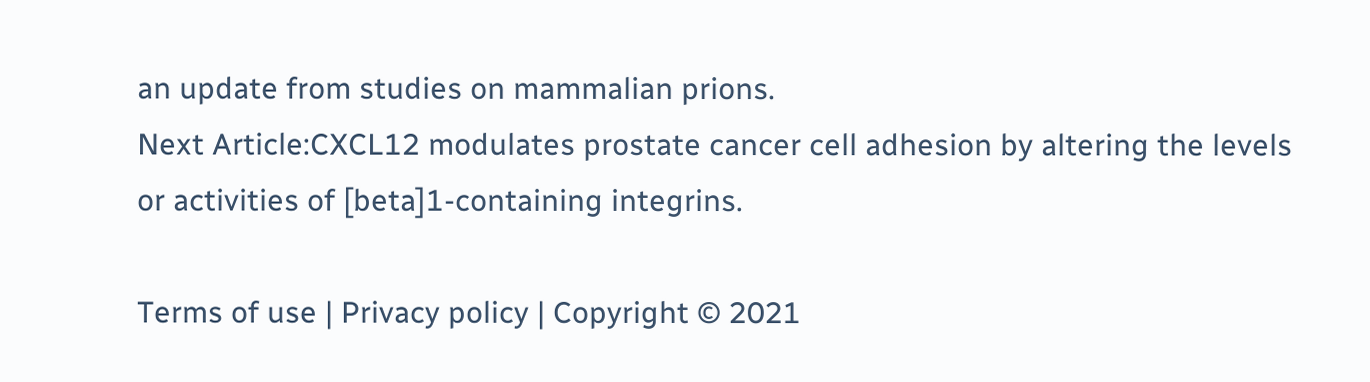an update from studies on mammalian prions.
Next Article:CXCL12 modulates prostate cancer cell adhesion by altering the levels or activities of [beta]1-containing integrins.

Terms of use | Privacy policy | Copyright © 2021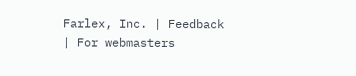Farlex, Inc. | Feedback | For webmasters